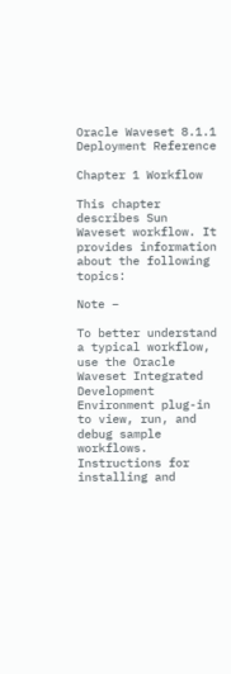Oracle Waveset 8.1.1 Deployment Reference

Chapter 1 Workflow

This chapter describes Sun Waveset workflow. It provides information about the following topics:

Note –

To better understand a typical workflow, use the Oracle Waveset Integrated Development Environment plug-in to view, run, and debug sample workflows. Instructions for installing and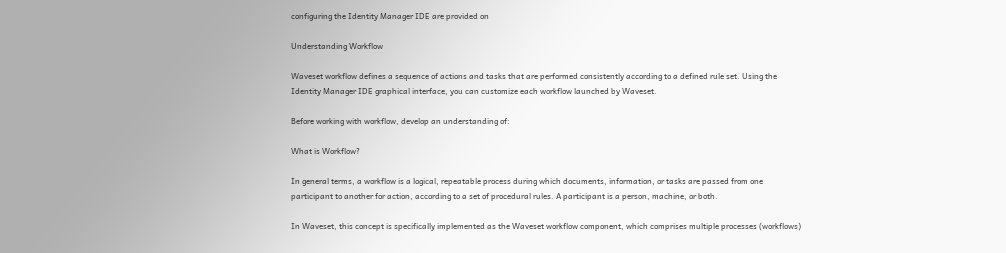configuring the Identity Manager IDE are provided on

Understanding Workflow

Waveset workflow defines a sequence of actions and tasks that are performed consistently according to a defined rule set. Using the Identity Manager IDE graphical interface, you can customize each workflow launched by Waveset.

Before working with workflow, develop an understanding of:

What is Workflow?

In general terms, a workflow is a logical, repeatable process during which documents, information, or tasks are passed from one participant to another for action, according to a set of procedural rules. A participant is a person, machine, or both.

In Waveset, this concept is specifically implemented as the Waveset workflow component, which comprises multiple processes (workflows)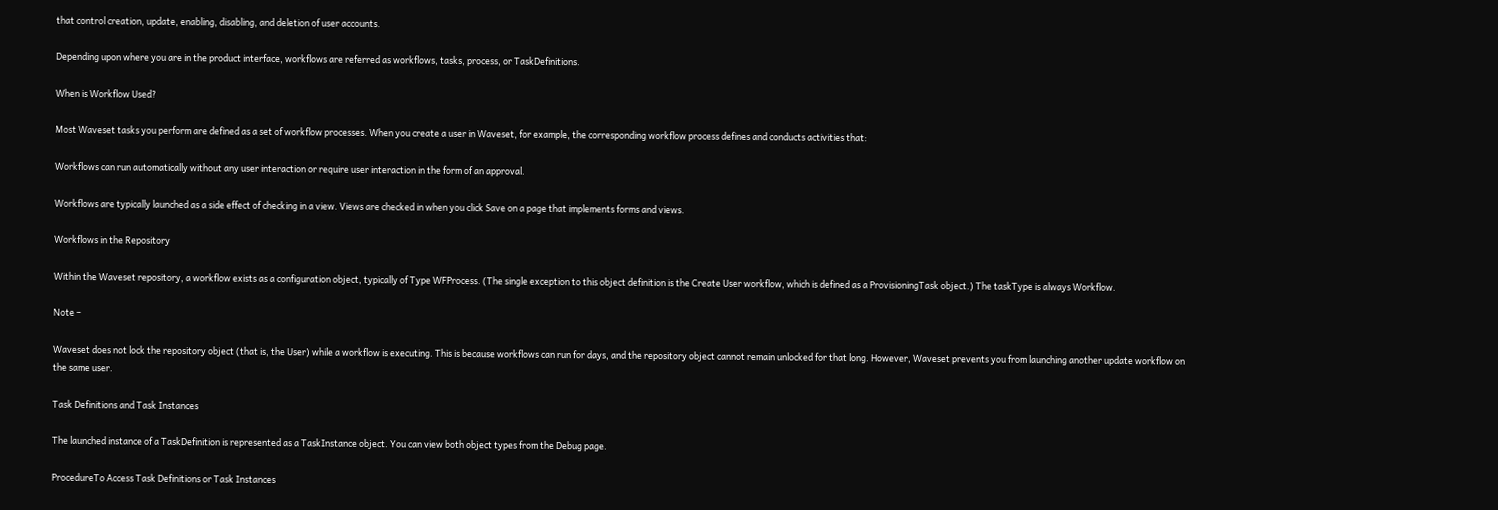that control creation, update, enabling, disabling, and deletion of user accounts.

Depending upon where you are in the product interface, workflows are referred as workflows, tasks, process, or TaskDefinitions.

When is Workflow Used?

Most Waveset tasks you perform are defined as a set of workflow processes. When you create a user in Waveset, for example, the corresponding workflow process defines and conducts activities that:

Workflows can run automatically without any user interaction or require user interaction in the form of an approval.

Workflows are typically launched as a side effect of checking in a view. Views are checked in when you click Save on a page that implements forms and views.

Workflows in the Repository

Within the Waveset repository, a workflow exists as a configuration object, typically of Type WFProcess. (The single exception to this object definition is the Create User workflow, which is defined as a ProvisioningTask object.) The taskType is always Workflow.

Note –

Waveset does not lock the repository object (that is, the User) while a workflow is executing. This is because workflows can run for days, and the repository object cannot remain unlocked for that long. However, Waveset prevents you from launching another update workflow on the same user.

Task Definitions and Task Instances

The launched instance of a TaskDefinition is represented as a TaskInstance object. You can view both object types from the Debug page.

ProcedureTo Access Task Definitions or Task Instances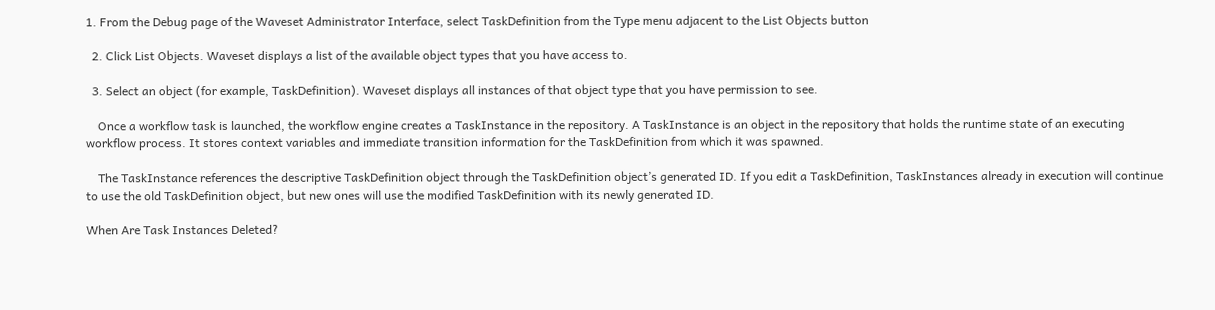1. From the Debug page of the Waveset Administrator Interface, select TaskDefinition from the Type menu adjacent to the List Objects button

  2. Click List Objects. Waveset displays a list of the available object types that you have access to.

  3. Select an object (for example, TaskDefinition). Waveset displays all instances of that object type that you have permission to see.

    Once a workflow task is launched, the workflow engine creates a TaskInstance in the repository. A TaskInstance is an object in the repository that holds the runtime state of an executing workflow process. It stores context variables and immediate transition information for the TaskDefinition from which it was spawned.

    The TaskInstance references the descriptive TaskDefinition object through the TaskDefinition object’s generated ID. If you edit a TaskDefinition, TaskInstances already in execution will continue to use the old TaskDefinition object, but new ones will use the modified TaskDefinition with its newly generated ID.

When Are Task Instances Deleted?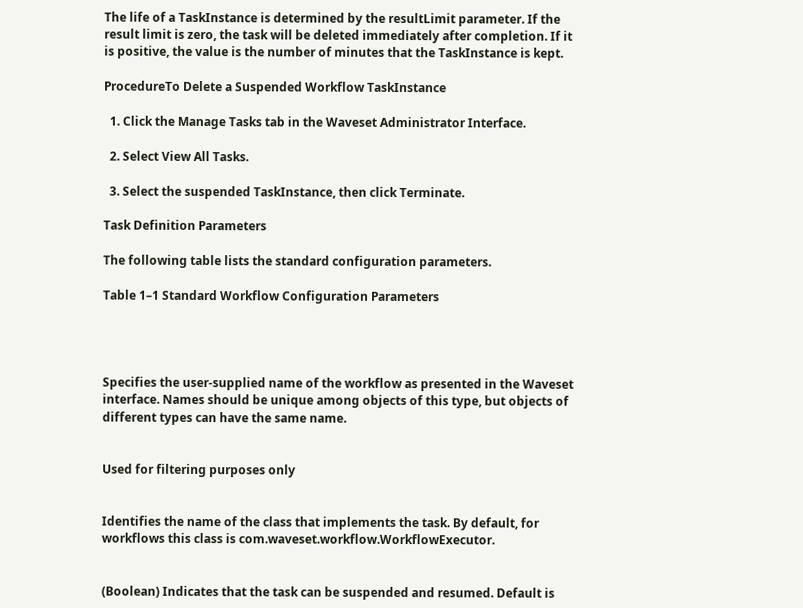The life of a TaskInstance is determined by the resultLimit parameter. If the result limit is zero, the task will be deleted immediately after completion. If it is positive, the value is the number of minutes that the TaskInstance is kept.

ProcedureTo Delete a Suspended Workflow TaskInstance

  1. Click the Manage Tasks tab in the Waveset Administrator Interface.

  2. Select View All Tasks.

  3. Select the suspended TaskInstance, then click Terminate.

Task Definition Parameters

The following table lists the standard configuration parameters.

Table 1–1 Standard Workflow Configuration Parameters




Specifies the user-supplied name of the workflow as presented in the Waveset interface. Names should be unique among objects of this type, but objects of different types can have the same name.


Used for filtering purposes only


Identifies the name of the class that implements the task. By default, for workflows this class is com.waveset.workflow.WorkflowExecutor.


(Boolean) Indicates that the task can be suspended and resumed. Default is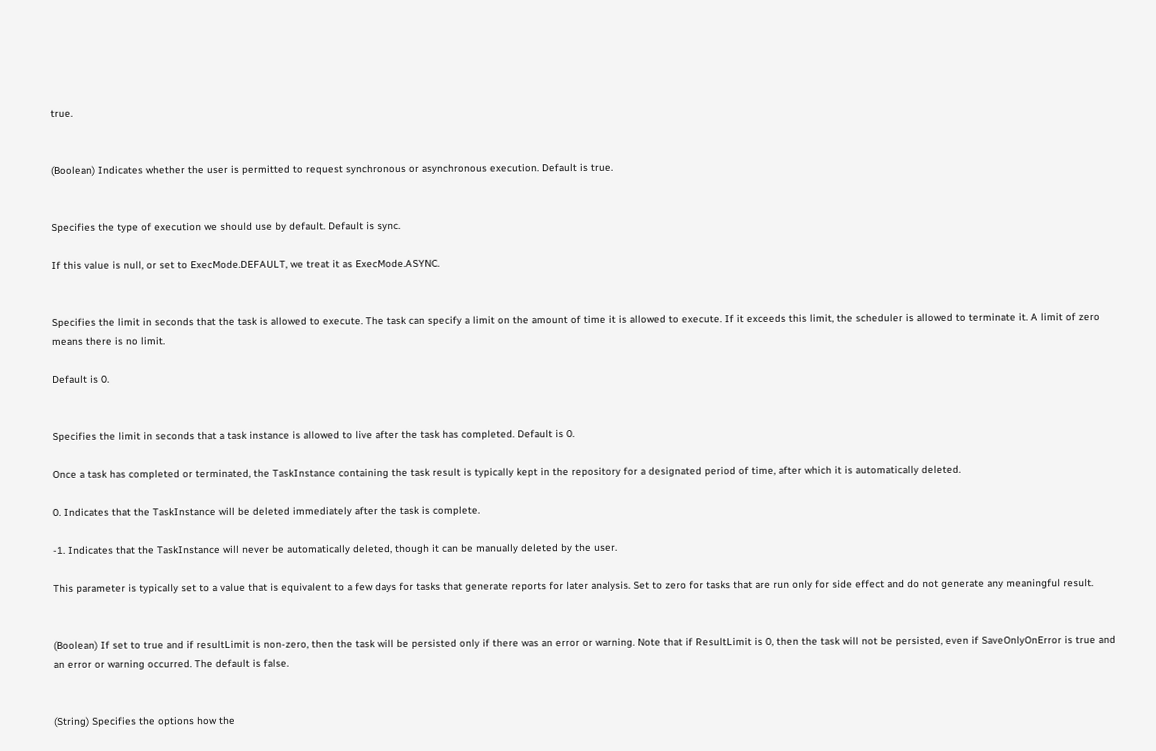true.


(Boolean) Indicates whether the user is permitted to request synchronous or asynchronous execution. Default is true.


Specifies the type of execution we should use by default. Default is sync.

If this value is null, or set to ExecMode.DEFAULT, we treat it as ExecMode.ASYNC.


Specifies the limit in seconds that the task is allowed to execute. The task can specify a limit on the amount of time it is allowed to execute. If it exceeds this limit, the scheduler is allowed to terminate it. A limit of zero means there is no limit.

Default is 0.


Specifies the limit in seconds that a task instance is allowed to live after the task has completed. Default is 0.

Once a task has completed or terminated, the TaskInstance containing the task result is typically kept in the repository for a designated period of time, after which it is automatically deleted.

0. Indicates that the TaskInstance will be deleted immediately after the task is complete.

-1. Indicates that the TaskInstance will never be automatically deleted, though it can be manually deleted by the user.

This parameter is typically set to a value that is equivalent to a few days for tasks that generate reports for later analysis. Set to zero for tasks that are run only for side effect and do not generate any meaningful result.


(Boolean) If set to true and if resultLimit is non-zero, then the task will be persisted only if there was an error or warning. Note that if ResultLimit is 0, then the task will not be persisted, even if SaveOnlyOnError is true and an error or warning occurred. The default is false.


(String) Specifies the options how the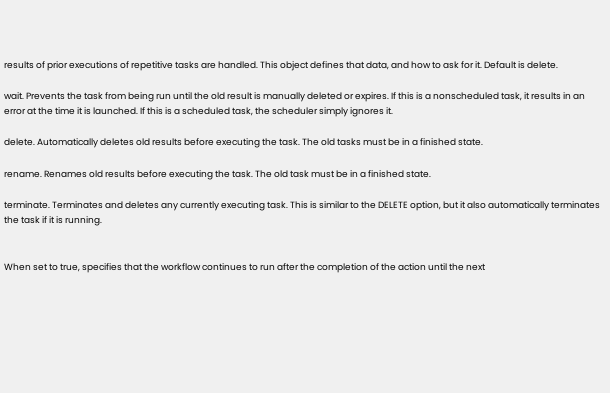results of prior executions of repetitive tasks are handled. This object defines that data, and how to ask for it. Default is delete.

wait. Prevents the task from being run until the old result is manually deleted or expires. If this is a nonscheduled task, it results in an error at the time it is launched. If this is a scheduled task, the scheduler simply ignores it.

delete. Automatically deletes old results before executing the task. The old tasks must be in a finished state.

rename. Renames old results before executing the task. The old task must be in a finished state.

terminate. Terminates and deletes any currently executing task. This is similar to the DELETE option, but it also automatically terminates the task if it is running.


When set to true, specifies that the workflow continues to run after the completion of the action until the next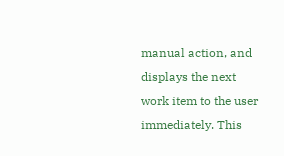manual action, and displays the next work item to the user immediately. This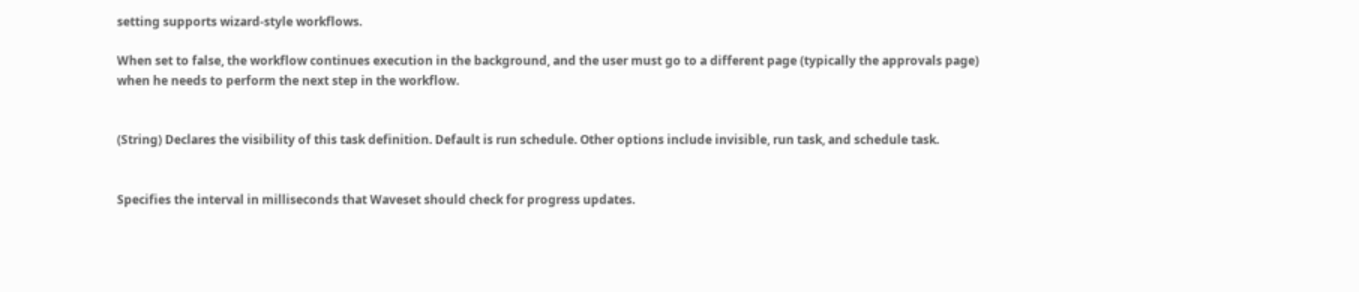setting supports wizard-style workflows.

When set to false, the workflow continues execution in the background, and the user must go to a different page (typically the approvals page) when he needs to perform the next step in the workflow.


(String) Declares the visibility of this task definition. Default is run schedule. Other options include invisible, run task, and schedule task.


Specifies the interval in milliseconds that Waveset should check for progress updates.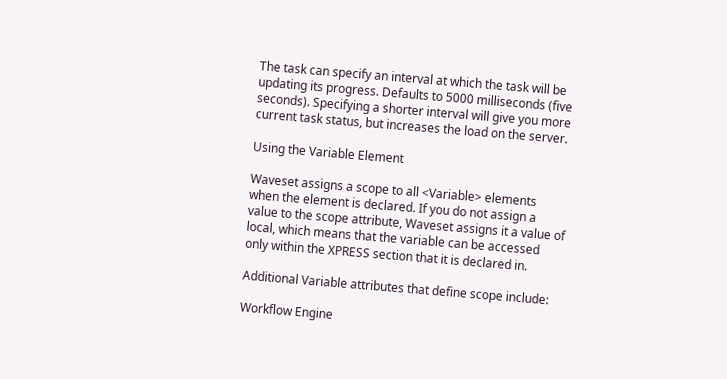The task can specify an interval at which the task will be updating its progress. Defaults to 5000 milliseconds (five seconds). Specifying a shorter interval will give you more current task status, but increases the load on the server.

Using the Variable Element

Waveset assigns a scope to all <Variable> elements when the element is declared. If you do not assign a value to the scope attribute, Waveset assigns it a value of local, which means that the variable can be accessed only within the XPRESS section that it is declared in.

Additional Variable attributes that define scope include:

Workflow Engine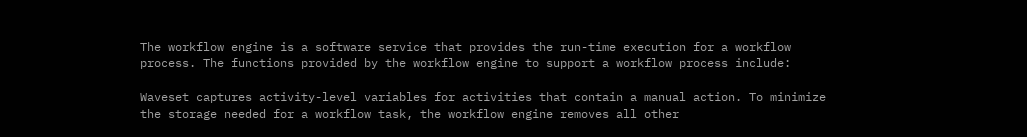The workflow engine is a software service that provides the run-time execution for a workflow process. The functions provided by the workflow engine to support a workflow process include:

Waveset captures activity-level variables for activities that contain a manual action. To minimize the storage needed for a workflow task, the workflow engine removes all other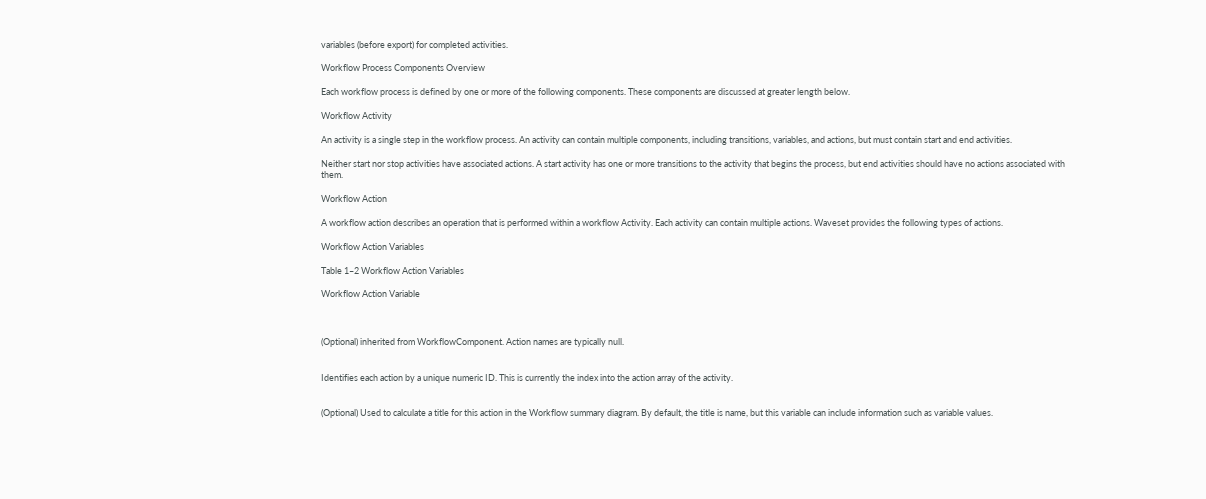variables (before export) for completed activities.

Workflow Process Components Overview

Each workflow process is defined by one or more of the following components. These components are discussed at greater length below.

Workflow Activity

An activity is a single step in the workflow process. An activity can contain multiple components, including transitions, variables, and actions, but must contain start and end activities.

Neither start nor stop activities have associated actions. A start activity has one or more transitions to the activity that begins the process, but end activities should have no actions associated with them.

Workflow Action

A workflow action describes an operation that is performed within a workflow Activity. Each activity can contain multiple actions. Waveset provides the following types of actions.

Workflow Action Variables

Table 1–2 Workflow Action Variables

Workflow Action Variable



(Optional) inherited from WorkflowComponent. Action names are typically null.


Identifies each action by a unique numeric ID. This is currently the index into the action array of the activity.


(Optional) Used to calculate a title for this action in the Workflow summary diagram. By default, the title is name, but this variable can include information such as variable values.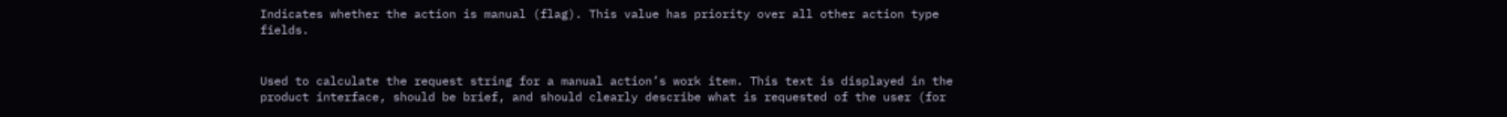Indicates whether the action is manual (flag). This value has priority over all other action type fields.


Used to calculate the request string for a manual action’s work item. This text is displayed in the product interface, should be brief, and should clearly describe what is requested of the user (for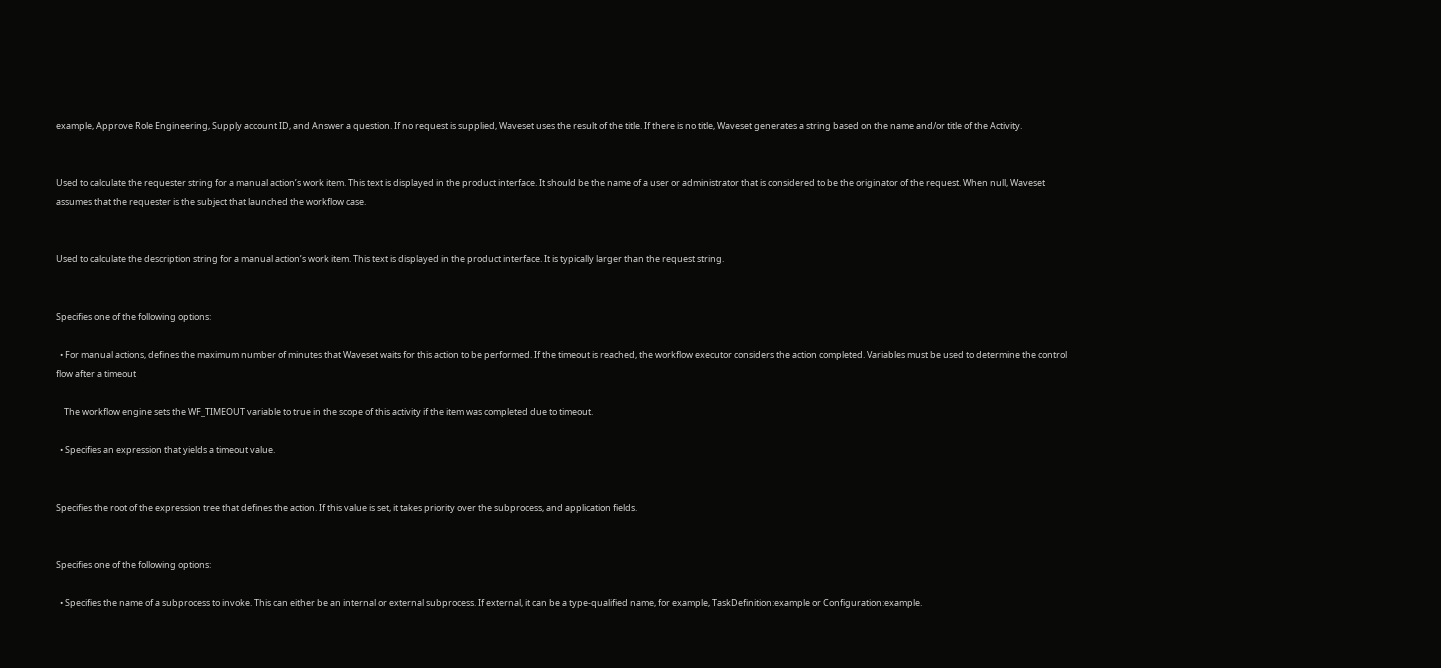example, Approve Role Engineering, Supply account ID, and Answer a question. If no request is supplied, Waveset uses the result of the title. If there is no title, Waveset generates a string based on the name and/or title of the Activity.


Used to calculate the requester string for a manual action’s work item. This text is displayed in the product interface. It should be the name of a user or administrator that is considered to be the originator of the request. When null, Waveset assumes that the requester is the subject that launched the workflow case.


Used to calculate the description string for a manual action’s work item. This text is displayed in the product interface. It is typically larger than the request string.


Specifies one of the following options:

  • For manual actions, defines the maximum number of minutes that Waveset waits for this action to be performed. If the timeout is reached, the workflow executor considers the action completed. Variables must be used to determine the control flow after a timeout

    The workflow engine sets the WF_TIMEOUT variable to true in the scope of this activity if the item was completed due to timeout.

  • Specifies an expression that yields a timeout value.


Specifies the root of the expression tree that defines the action. If this value is set, it takes priority over the subprocess, and application fields.


Specifies one of the following options:

  • Specifies the name of a subprocess to invoke. This can either be an internal or external subprocess. If external, it can be a type-qualified name, for example, TaskDefinition:example or Configuration:example.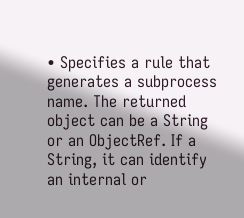• Specifies a rule that generates a subprocess name. The returned object can be a String or an ObjectRef. If a String, it can identify an internal or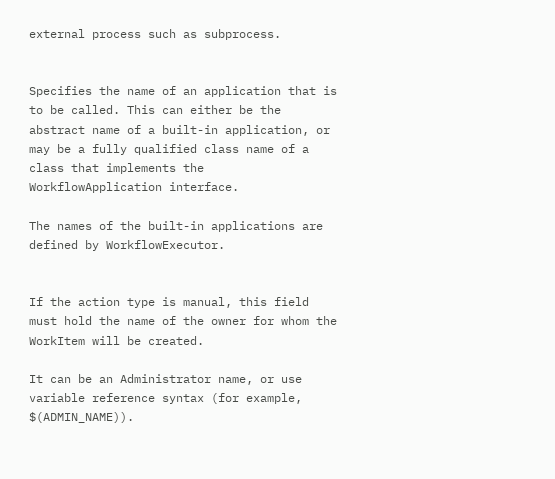external process such as subprocess.


Specifies the name of an application that is to be called. This can either be the abstract name of a built-in application, or may be a fully qualified class name of a class that implements the WorkflowApplication interface.

The names of the built-in applications are defined by WorkflowExecutor.


If the action type is manual, this field must hold the name of the owner for whom the WorkItem will be created.

It can be an Administrator name, or use variable reference syntax (for example, $(ADMIN_NAME)).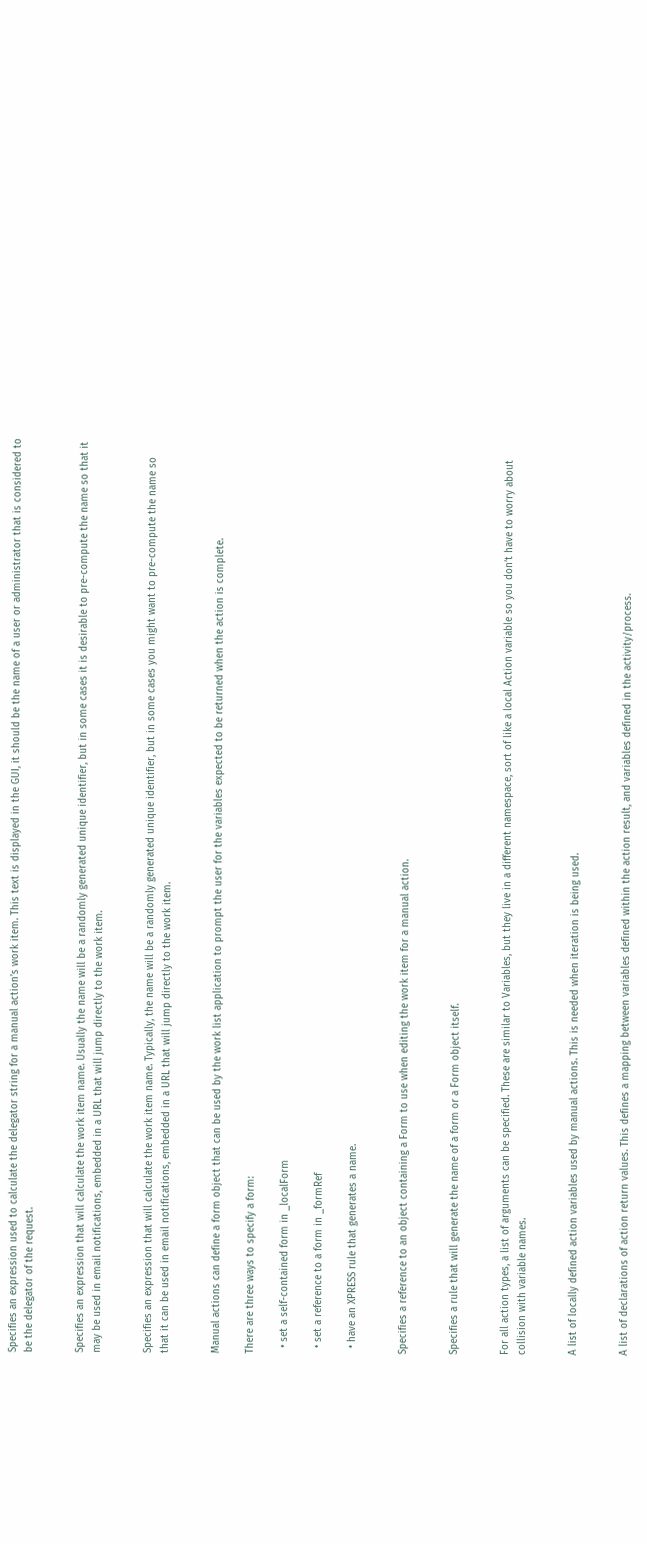Specifies an expression used to calculate the delegator string for a manual action’s work item. This text is displayed in the GUI, it should be the name of a user or administrator that is considered to be the delegator of the request.


Specifies an expression that will calculate the work item name. Usually the name will be a randomly generated unique identifier, but in some cases it is desirable to pre-compute the name so that it may be used in email notifications, embedded in a URL that will jump directly to the work item.


Specifies an expression that will calculate the work item name. Typically, the name will be a randomly generated unique identifier, but in some cases you might want to pre-compute the name so that it can be used in email notifications, embedded in a URL that will jump directly to the work item.


Manual actions can define a form object that can be used by the work list application to prompt the user for the variables expected to be returned when the action is complete.

There are three ways to specify a form:

  • set a self-contained form in _localForm

  • set a reference to a form in _formRef

  • have an XPRESS rule that generates a name.


Specifies a reference to an object containing a Form to use when editing the work item for a manual action.


Specifies a rule that will generate the name of a form or a Form object itself.


For all action types, a list of arguments can be specified. These are similar to Variables, but they live in a different namespace, sort of like a local Action variable so you don’t have to worry about collision with variable names.


A list of locally defined action variables used by manual actions. This is needed when iteration is being used.


A list of declarations of action return values. This defines a mapping between variables defined within the action result, and variables defined in the activity/process.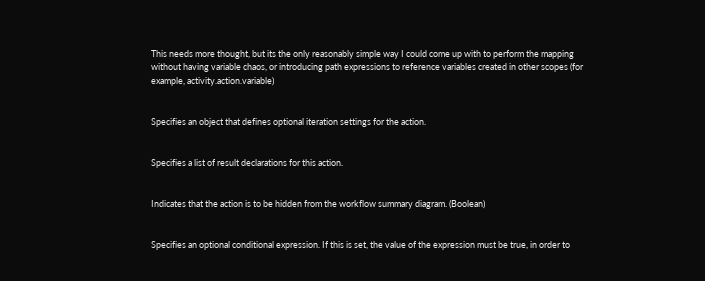This needs more thought, but its the only reasonably simple way I could come up with to perform the mapping without having variable chaos, or introducing path expressions to reference variables created in other scopes (for example, activity.action.variable)


Specifies an object that defines optional iteration settings for the action.


Specifies a list of result declarations for this action.


Indicates that the action is to be hidden from the workflow summary diagram. (Boolean)


Specifies an optional conditional expression. If this is set, the value of the expression must be true, in order to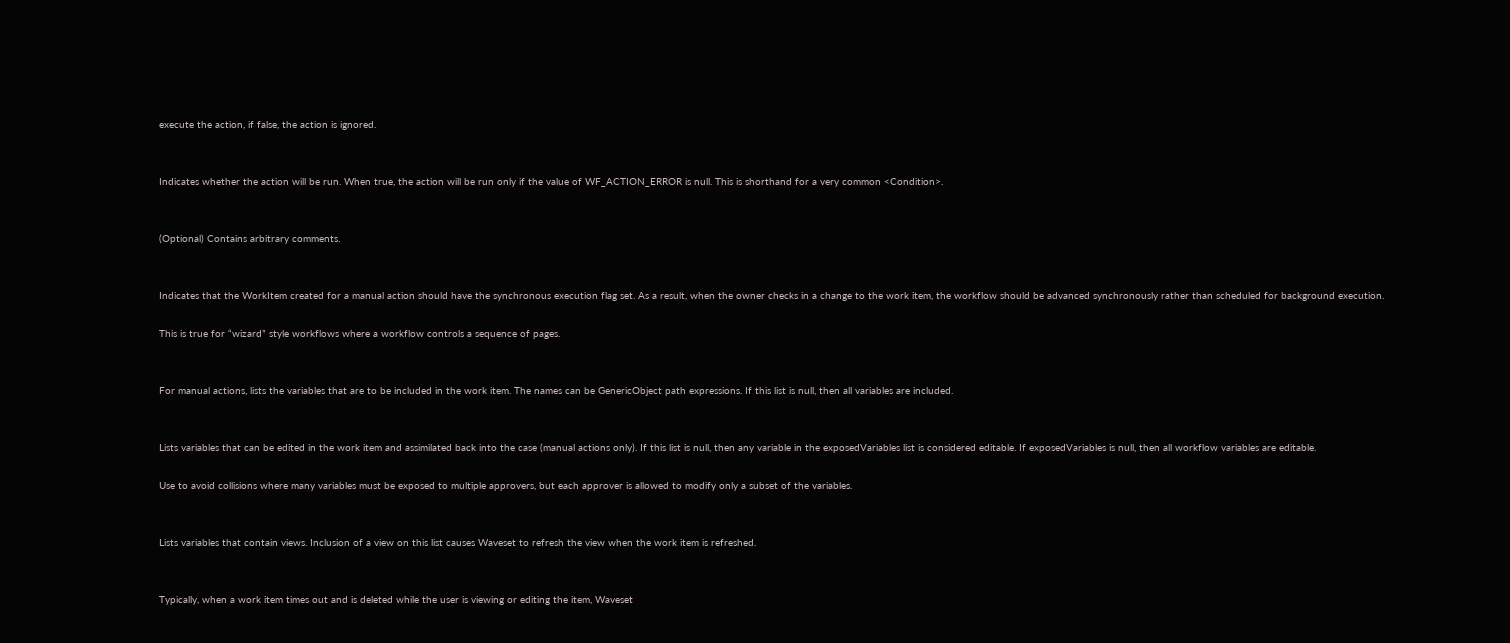execute the action, if false, the action is ignored.


Indicates whether the action will be run. When true, the action will be run only if the value of WF_ACTION_ERROR is null. This is shorthand for a very common <Condition>.


(Optional) Contains arbitrary comments.


Indicates that the WorkItem created for a manual action should have the synchronous execution flag set. As a result, when the owner checks in a change to the work item, the workflow should be advanced synchronously rather than scheduled for background execution.

This is true for “wizard” style workflows where a workflow controls a sequence of pages.


For manual actions, lists the variables that are to be included in the work item. The names can be GenericObject path expressions. If this list is null, then all variables are included.


Lists variables that can be edited in the work item and assimilated back into the case (manual actions only). If this list is null, then any variable in the exposedVariables list is considered editable. If exposedVariables is null, then all workflow variables are editable.

Use to avoid collisions where many variables must be exposed to multiple approvers, but each approver is allowed to modify only a subset of the variables.


Lists variables that contain views. Inclusion of a view on this list causes Waveset to refresh the view when the work item is refreshed.


Typically, when a work item times out and is deleted while the user is viewing or editing the item, Waveset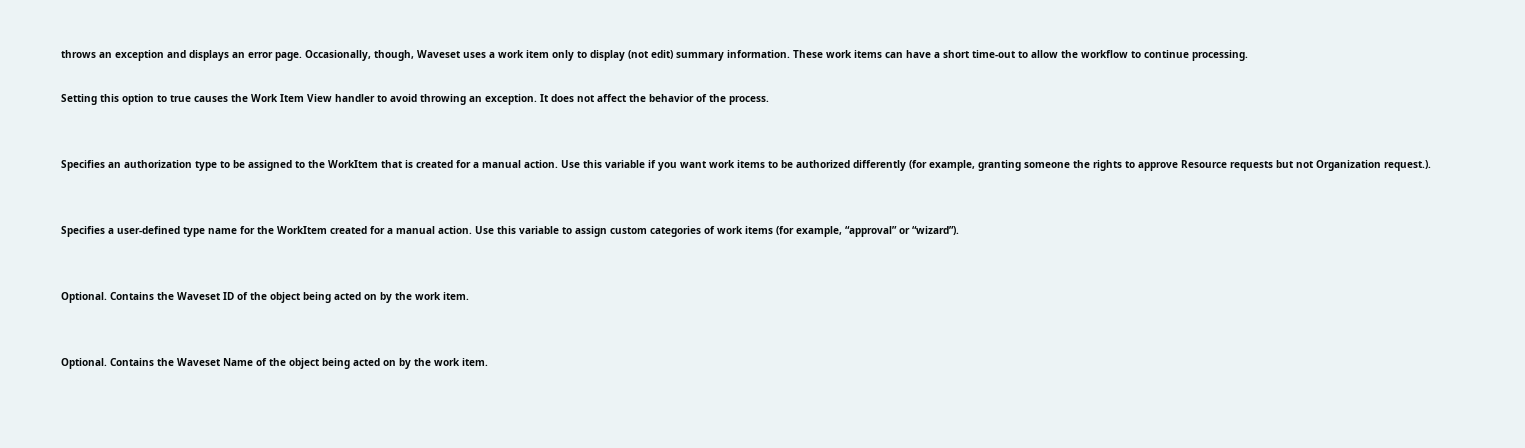throws an exception and displays an error page. Occasionally, though, Waveset uses a work item only to display (not edit) summary information. These work items can have a short time-out to allow the workflow to continue processing.

Setting this option to true causes the Work Item View handler to avoid throwing an exception. It does not affect the behavior of the process.


Specifies an authorization type to be assigned to the WorkItem that is created for a manual action. Use this variable if you want work items to be authorized differently (for example, granting someone the rights to approve Resource requests but not Organization request.).


Specifies a user-defined type name for the WorkItem created for a manual action. Use this variable to assign custom categories of work items (for example, “approval” or “wizard”).


Optional. Contains the Waveset ID of the object being acted on by the work item.


Optional. Contains the Waveset Name of the object being acted on by the work item.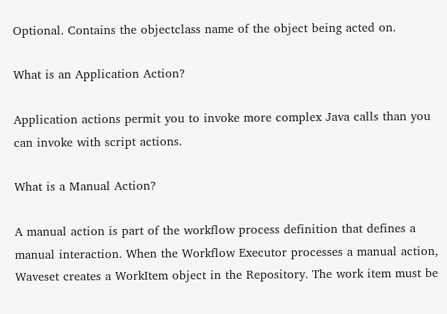Optional. Contains the objectclass name of the object being acted on.

What is an Application Action?

Application actions permit you to invoke more complex Java calls than you can invoke with script actions.

What is a Manual Action?

A manual action is part of the workflow process definition that defines a manual interaction. When the Workflow Executor processes a manual action, Waveset creates a WorkItem object in the Repository. The work item must be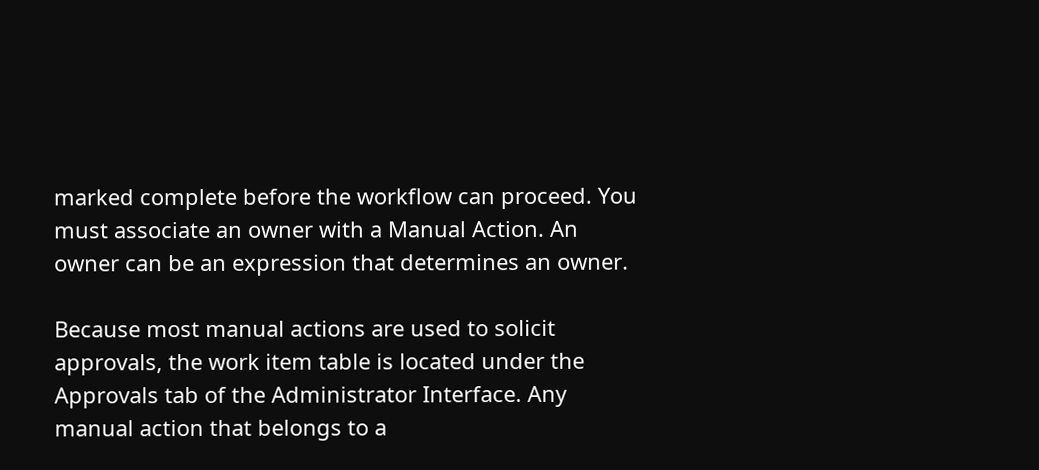marked complete before the workflow can proceed. You must associate an owner with a Manual Action. An owner can be an expression that determines an owner.

Because most manual actions are used to solicit approvals, the work item table is located under the Approvals tab of the Administrator Interface. Any manual action that belongs to a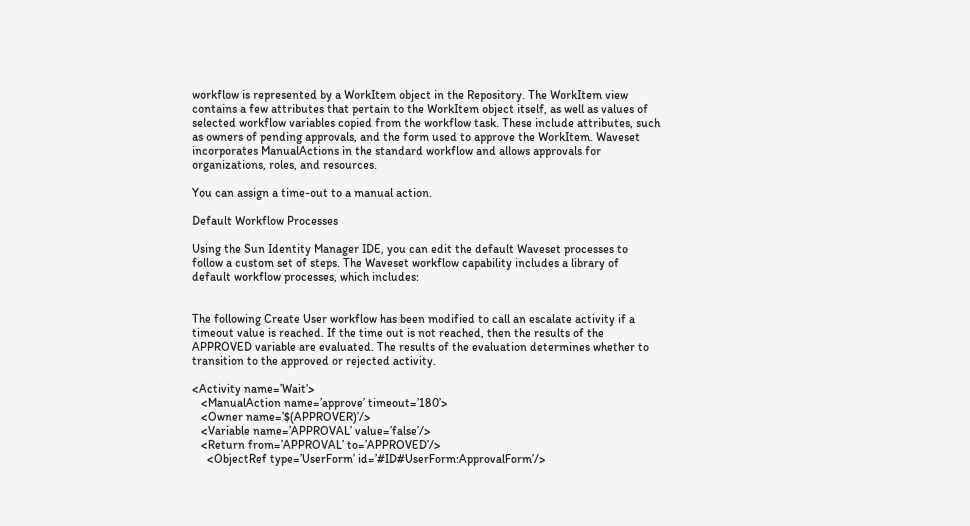workflow is represented by a WorkItem object in the Repository. The WorkItem view contains a few attributes that pertain to the WorkItem object itself, as well as values of selected workflow variables copied from the workflow task. These include attributes, such as owners of pending approvals, and the form used to approve the WorkItem. Waveset incorporates ManualActions in the standard workflow and allows approvals for organizations, roles, and resources.

You can assign a time-out to a manual action.

Default Workflow Processes

Using the Sun Identity Manager IDE, you can edit the default Waveset processes to follow a custom set of steps. The Waveset workflow capability includes a library of default workflow processes, which includes:


The following Create User workflow has been modified to call an escalate activity if a timeout value is reached. If the time out is not reached, then the results of the APPROVED variable are evaluated. The results of the evaluation determines whether to transition to the approved or rejected activity.

<Activity name=’Wait’>
   <ManualAction name=’approve’ timeout=’180’>
   <Owner name=’$(APPROVER)’/>
   <Variable name=’APPROVAL’ value=’false’/>
   <Return from=’APPROVAL’ to=’APPROVED’/>
     <ObjectRef type=’UserForm’ id=’#ID#UserForm:ApprovalForm’/>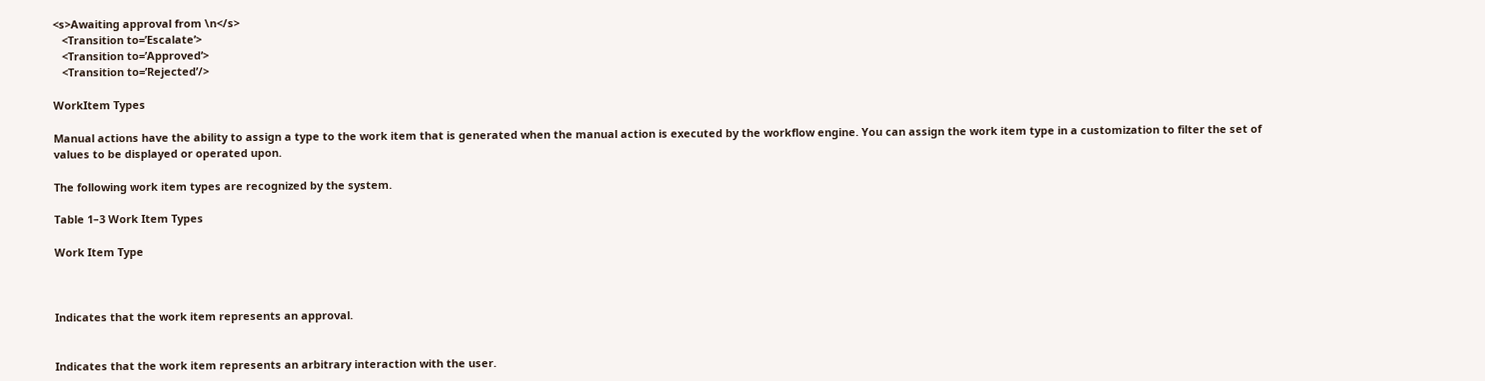<s>Awaiting approval from \n</s>
   <Transition to=’Escalate’>
   <Transition to=’Approved’>
   <Transition to=’Rejected’/>

WorkItem Types

Manual actions have the ability to assign a type to the work item that is generated when the manual action is executed by the workflow engine. You can assign the work item type in a customization to filter the set of values to be displayed or operated upon.

The following work item types are recognized by the system.

Table 1–3 Work Item Types

Work Item Type



Indicates that the work item represents an approval.


Indicates that the work item represents an arbitrary interaction with the user.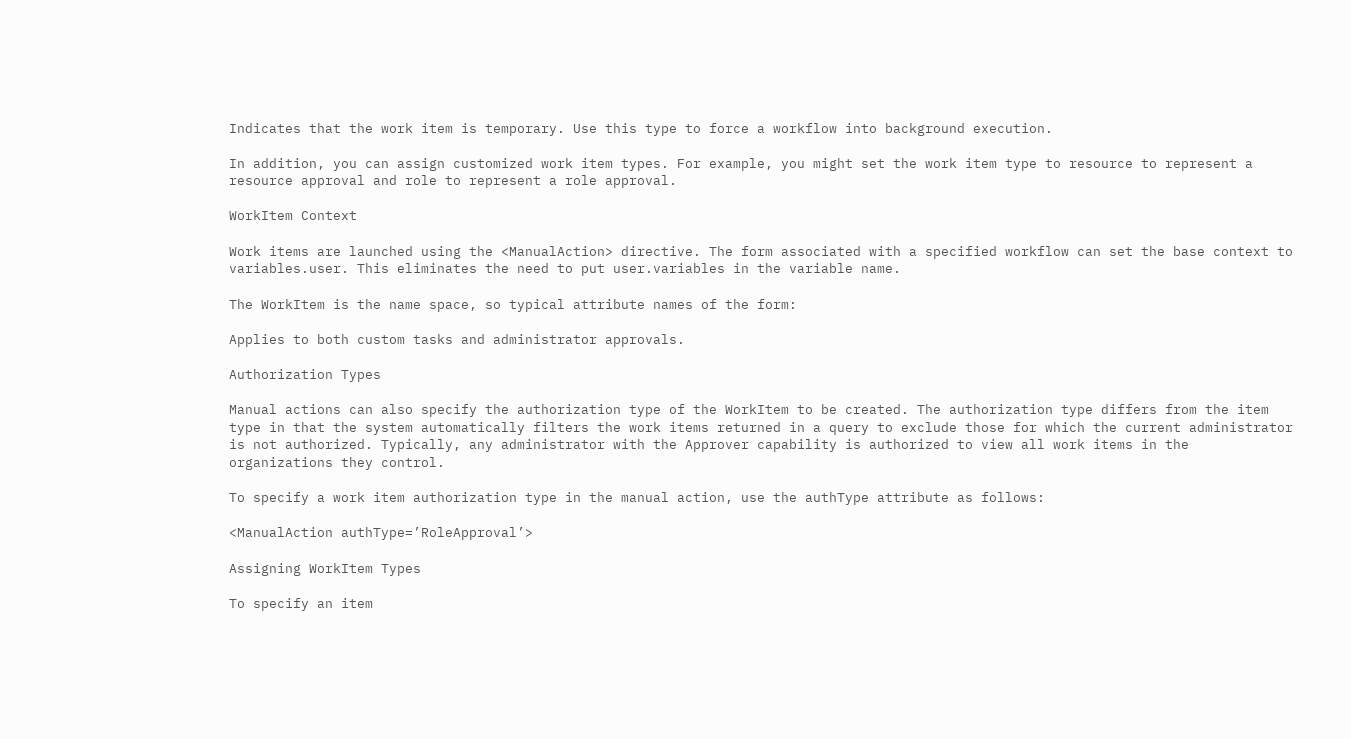Indicates that the work item is temporary. Use this type to force a workflow into background execution.

In addition, you can assign customized work item types. For example, you might set the work item type to resource to represent a resource approval and role to represent a role approval.

WorkItem Context

Work items are launched using the <ManualAction> directive. The form associated with a specified workflow can set the base context to variables.user. This eliminates the need to put user.variables in the variable name.

The WorkItem is the name space, so typical attribute names of the form:

Applies to both custom tasks and administrator approvals.

Authorization Types

Manual actions can also specify the authorization type of the WorkItem to be created. The authorization type differs from the item type in that the system automatically filters the work items returned in a query to exclude those for which the current administrator is not authorized. Typically, any administrator with the Approver capability is authorized to view all work items in the organizations they control.

To specify a work item authorization type in the manual action, use the authType attribute as follows:

<ManualAction authType=’RoleApproval’>

Assigning WorkItem Types

To specify an item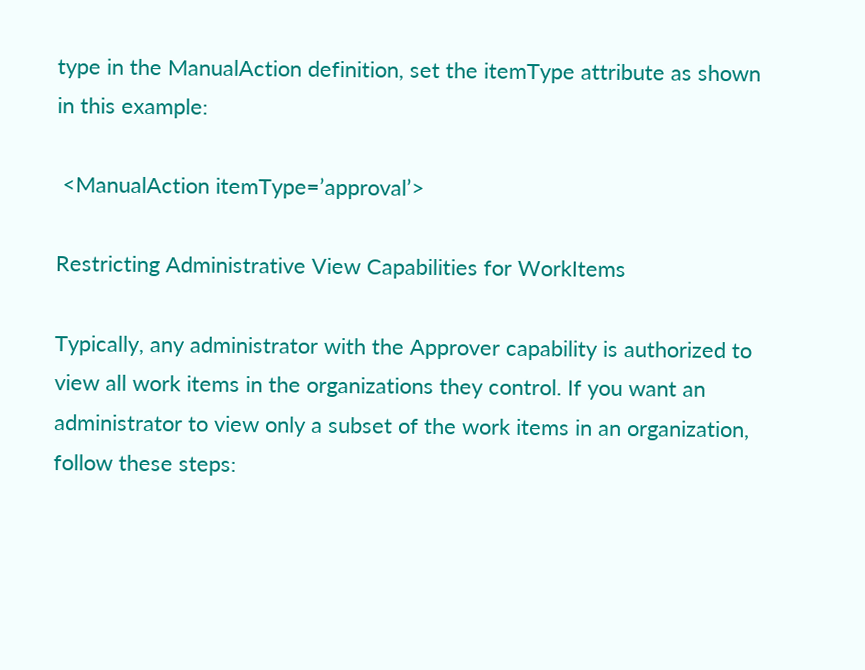type in the ManualAction definition, set the itemType attribute as shown in this example:

 <ManualAction itemType=’approval’>

Restricting Administrative View Capabilities for WorkItems

Typically, any administrator with the Approver capability is authorized to view all work items in the organizations they control. If you want an administrator to view only a subset of the work items in an organization, follow these steps: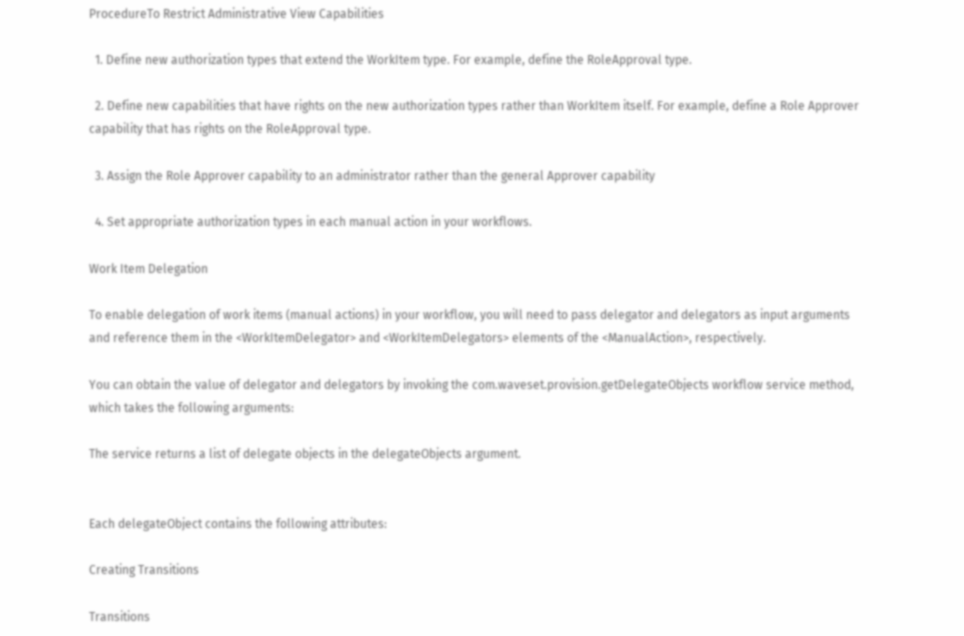ProcedureTo Restrict Administrative View Capabilities

  1. Define new authorization types that extend the WorkItem type. For example, define the RoleApproval type.

  2. Define new capabilities that have rights on the new authorization types rather than WorkItem itself. For example, define a Role Approver capability that has rights on the RoleApproval type.

  3. Assign the Role Approver capability to an administrator rather than the general Approver capability

  4. Set appropriate authorization types in each manual action in your workflows.

Work Item Delegation

To enable delegation of work items (manual actions) in your workflow, you will need to pass delegator and delegators as input arguments and reference them in the <WorkItemDelegator> and <WorkItemDelegators> elements of the <ManualAction>, respectively.

You can obtain the value of delegator and delegators by invoking the com.waveset.provision.getDelegateObjects workflow service method, which takes the following arguments:

The service returns a list of delegate objects in the delegateObjects argument.


Each delegateObject contains the following attributes:

Creating Transitions

Transitions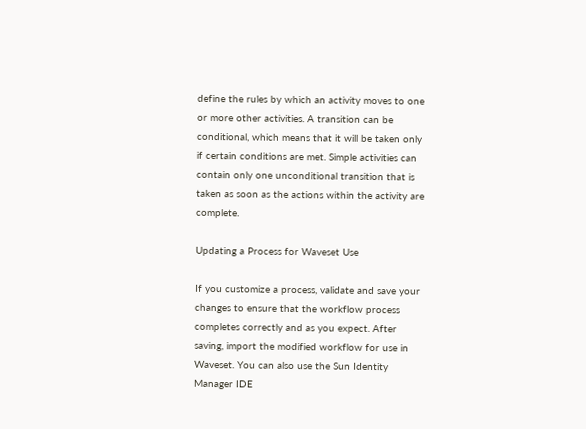define the rules by which an activity moves to one or more other activities. A transition can be conditional, which means that it will be taken only if certain conditions are met. Simple activities can contain only one unconditional transition that is taken as soon as the actions within the activity are complete.

Updating a Process for Waveset Use

If you customize a process, validate and save your changes to ensure that the workflow process completes correctly and as you expect. After saving, import the modified workflow for use in Waveset. You can also use the Sun Identity Manager IDE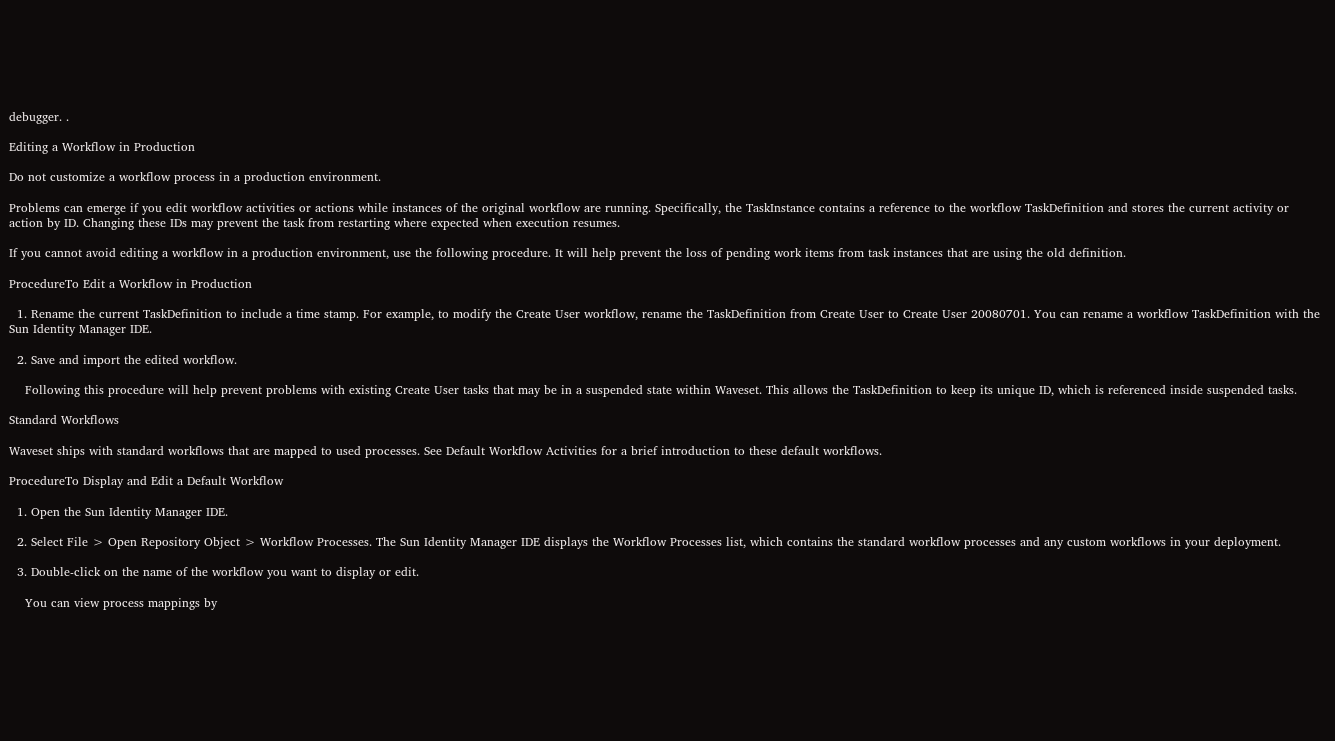debugger. .

Editing a Workflow in Production

Do not customize a workflow process in a production environment.

Problems can emerge if you edit workflow activities or actions while instances of the original workflow are running. Specifically, the TaskInstance contains a reference to the workflow TaskDefinition and stores the current activity or action by ID. Changing these IDs may prevent the task from restarting where expected when execution resumes.

If you cannot avoid editing a workflow in a production environment, use the following procedure. It will help prevent the loss of pending work items from task instances that are using the old definition.

ProcedureTo Edit a Workflow in Production

  1. Rename the current TaskDefinition to include a time stamp. For example, to modify the Create User workflow, rename the TaskDefinition from Create User to Create User 20080701. You can rename a workflow TaskDefinition with the Sun Identity Manager IDE.

  2. Save and import the edited workflow.

    Following this procedure will help prevent problems with existing Create User tasks that may be in a suspended state within Waveset. This allows the TaskDefinition to keep its unique ID, which is referenced inside suspended tasks.

Standard Workflows

Waveset ships with standard workflows that are mapped to used processes. See Default Workflow Activities for a brief introduction to these default workflows.

ProcedureTo Display and Edit a Default Workflow

  1. Open the Sun Identity Manager IDE.

  2. Select File > Open Repository Object > Workflow Processes. The Sun Identity Manager IDE displays the Workflow Processes list, which contains the standard workflow processes and any custom workflows in your deployment.

  3. Double-click on the name of the workflow you want to display or edit.

    You can view process mappings by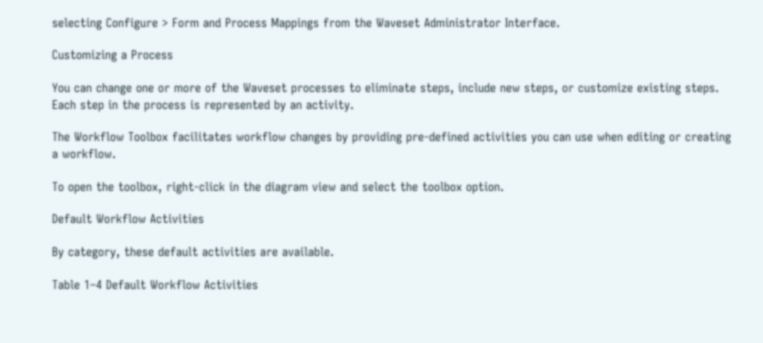selecting Configure > Form and Process Mappings from the Waveset Administrator Interface.

Customizing a Process

You can change one or more of the Waveset processes to eliminate steps, include new steps, or customize existing steps. Each step in the process is represented by an activity.

The Workflow Toolbox facilitates workflow changes by providing pre-defined activities you can use when editing or creating a workflow.

To open the toolbox, right-click in the diagram view and select the toolbox option.

Default Workflow Activities

By category, these default activities are available.

Table 1–4 Default Workflow Activities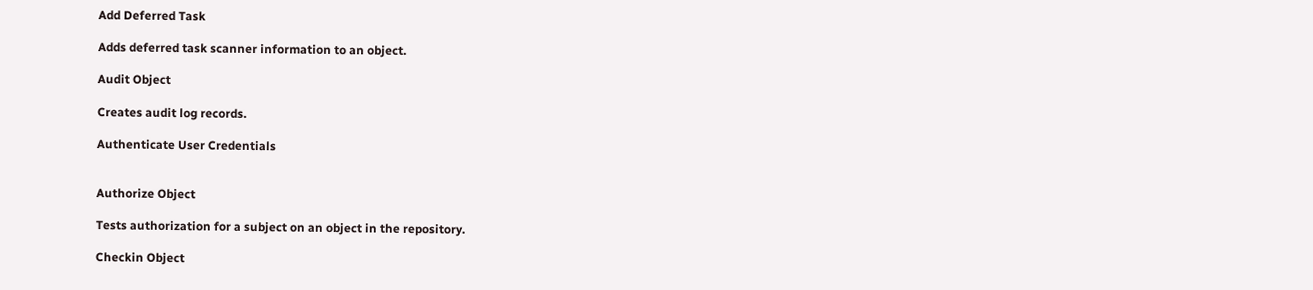Add Deferred Task

Adds deferred task scanner information to an object.

Audit Object

Creates audit log records.

Authenticate User Credentials


Authorize Object

Tests authorization for a subject on an object in the repository.

Checkin Object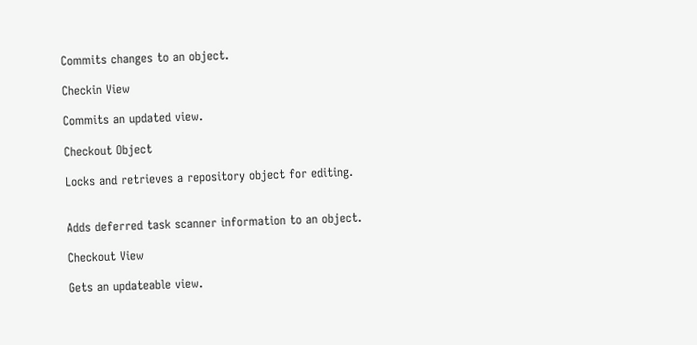Commits changes to an object.

Checkin View

Commits an updated view.

Checkout Object

Locks and retrieves a repository object for editing.


Adds deferred task scanner information to an object.

Checkout View

Gets an updateable view.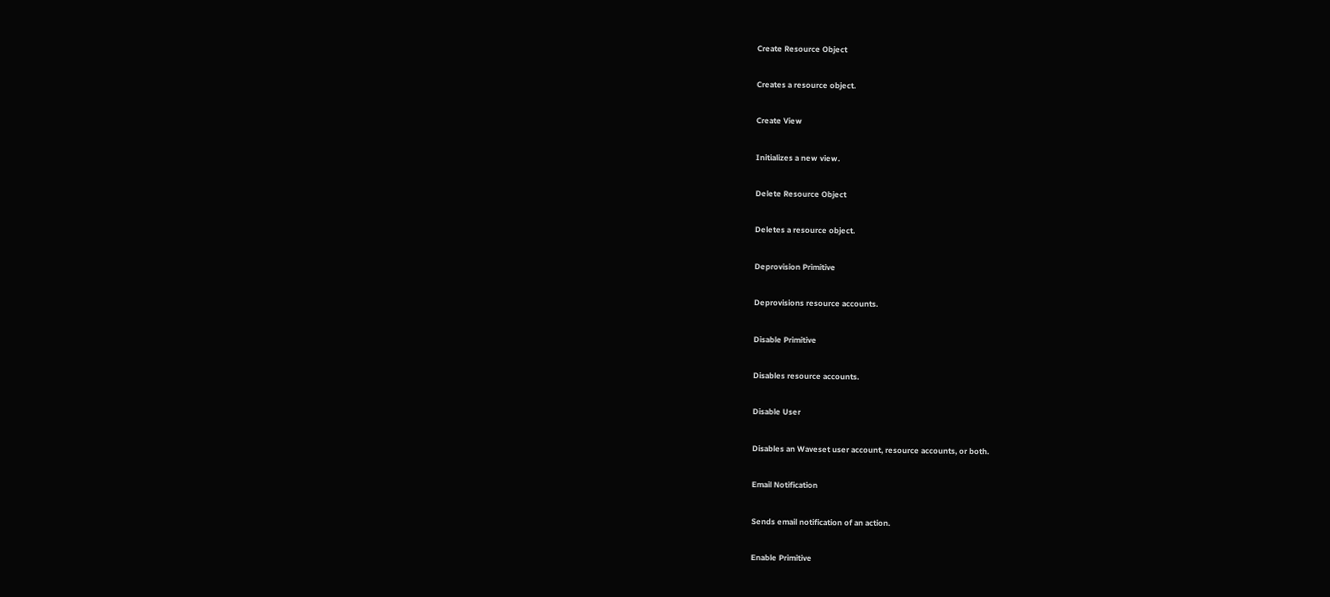Create Resource Object

Creates a resource object.

Create View

Initializes a new view.

Delete Resource Object

Deletes a resource object.

Deprovision Primitive

Deprovisions resource accounts.

Disable Primitive

Disables resource accounts.

Disable User

Disables an Waveset user account, resource accounts, or both.

Email Notification

Sends email notification of an action.

Enable Primitive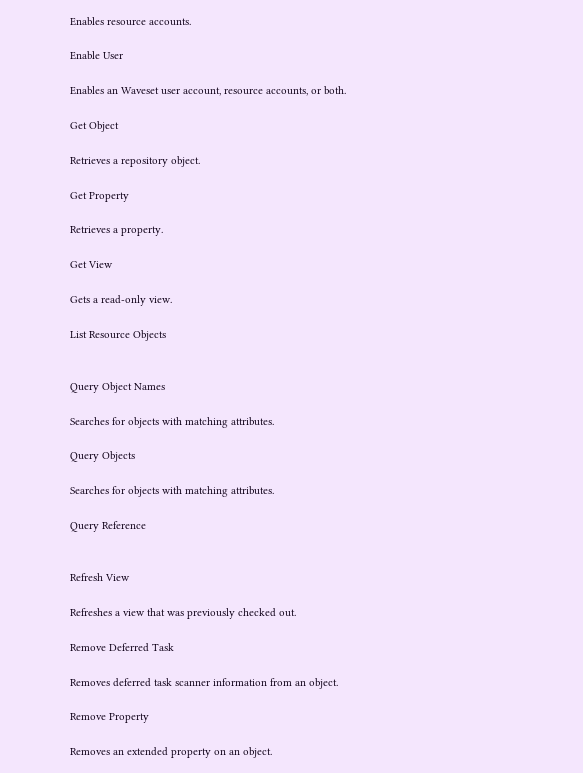Enables resource accounts.

Enable User

Enables an Waveset user account, resource accounts, or both.

Get Object

Retrieves a repository object.

Get Property

Retrieves a property.

Get View

Gets a read-only view.

List Resource Objects


Query Object Names

Searches for objects with matching attributes.

Query Objects

Searches for objects with matching attributes.

Query Reference


Refresh View

Refreshes a view that was previously checked out.

Remove Deferred Task

Removes deferred task scanner information from an object.

Remove Property

Removes an extended property on an object.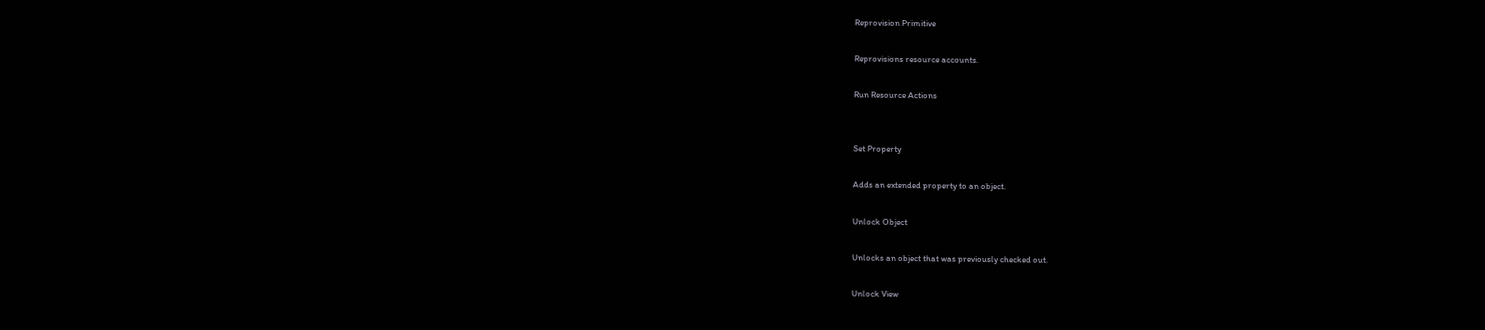Reprovision Primitive

Reprovisions resource accounts.

Run Resource Actions


Set Property

Adds an extended property to an object.

Unlock Object

Unlocks an object that was previously checked out.

Unlock View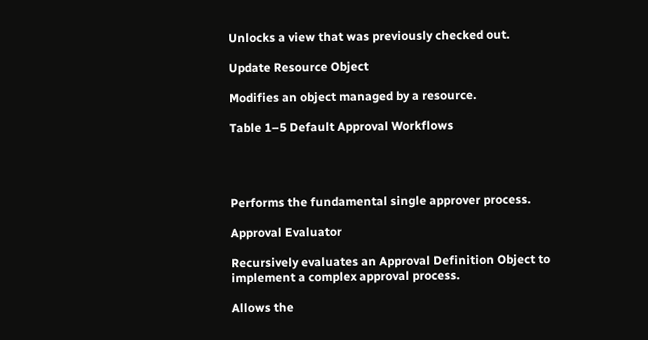Unlocks a view that was previously checked out.

Update Resource Object

Modifies an object managed by a resource.

Table 1–5 Default Approval Workflows




Performs the fundamental single approver process.

Approval Evaluator

Recursively evaluates an Approval Definition Object to implement a complex approval process.

Allows the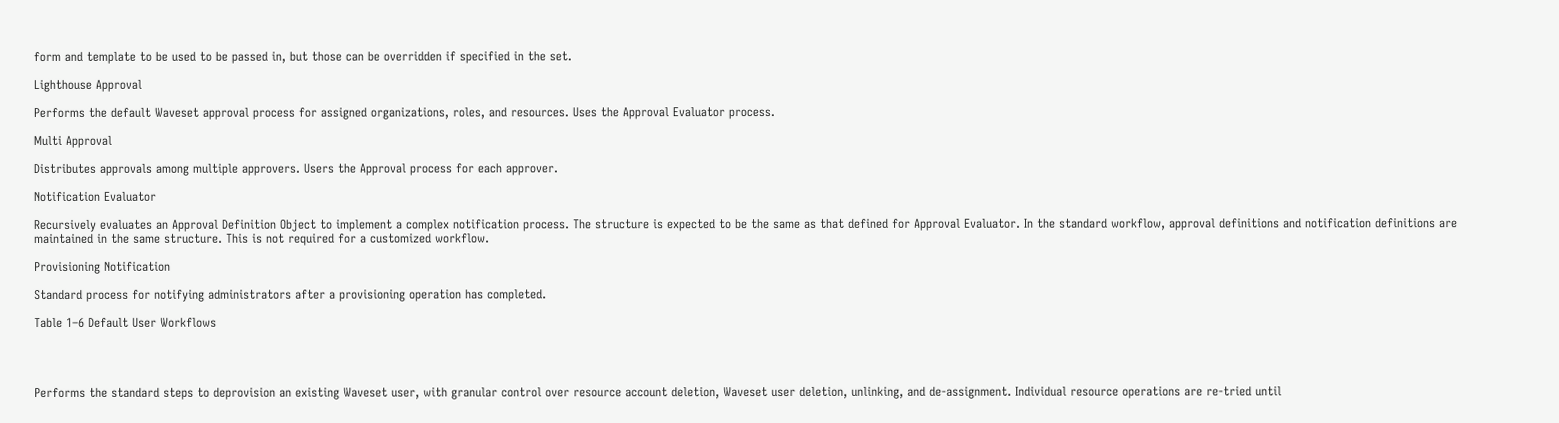form and template to be used to be passed in, but those can be overridden if specified in the set.

Lighthouse Approval

Performs the default Waveset approval process for assigned organizations, roles, and resources. Uses the Approval Evaluator process.

Multi Approval

Distributes approvals among multiple approvers. Users the Approval process for each approver.

Notification Evaluator

Recursively evaluates an Approval Definition Object to implement a complex notification process. The structure is expected to be the same as that defined for Approval Evaluator. In the standard workflow, approval definitions and notification definitions are maintained in the same structure. This is not required for a customized workflow.

Provisioning Notification

Standard process for notifying administrators after a provisioning operation has completed.

Table 1–6 Default User Workflows




Performs the standard steps to deprovision an existing Waveset user, with granular control over resource account deletion, Waveset user deletion, unlinking, and de-assignment. Individual resource operations are re-tried until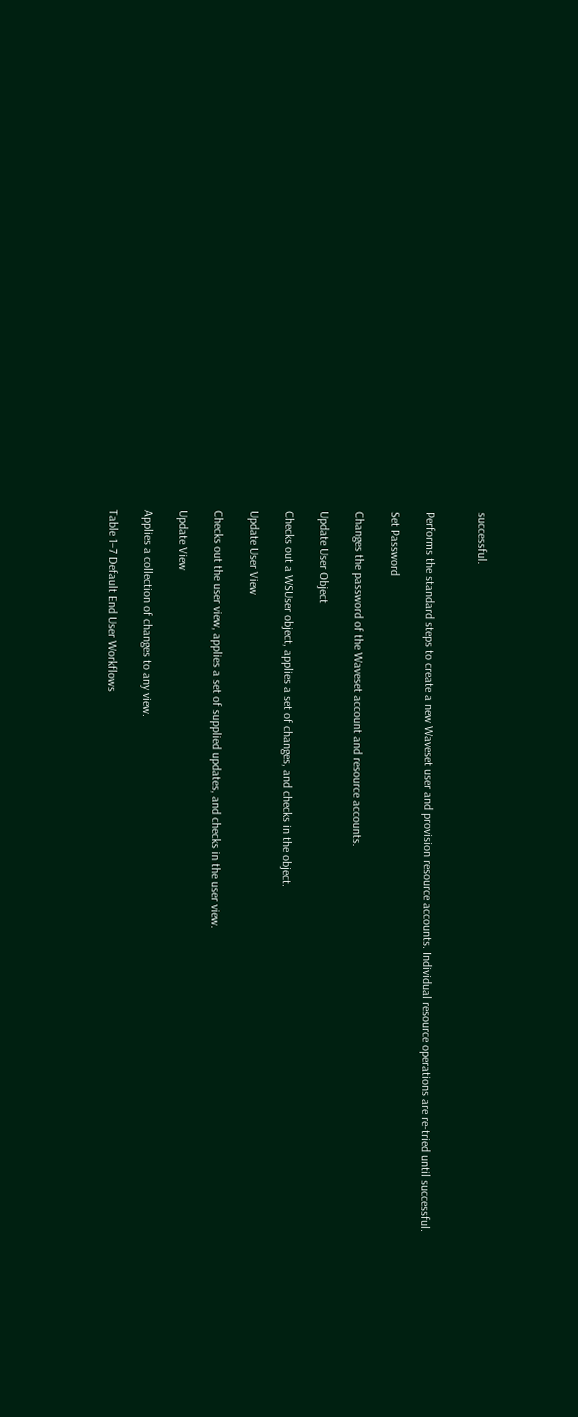successful.


Performs the standard steps to create a new Waveset user and provision resource accounts. Individual resource operations are re-tried until successful.

Set Password

Changes the password of the Waveset account and resource accounts.

Update User Object

Checks out a WSUser object, applies a set of changes, and checks in the object.

Update User View

Checks out the user view, applies a set of supplied updates, and checks in the user view.

Update View

Applies a collection of changes to any view.

Table 1–7 Default End User Workflows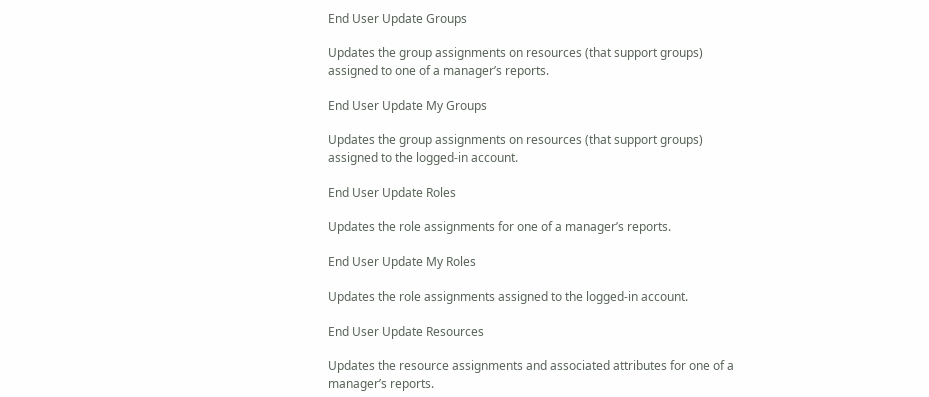End User Update Groups

Updates the group assignments on resources (that support groups) assigned to one of a manager’s reports.

End User Update My Groups

Updates the group assignments on resources (that support groups) assigned to the logged-in account.

End User Update Roles

Updates the role assignments for one of a manager’s reports.

End User Update My Roles

Updates the role assignments assigned to the logged-in account.

End User Update Resources

Updates the resource assignments and associated attributes for one of a manager’s reports.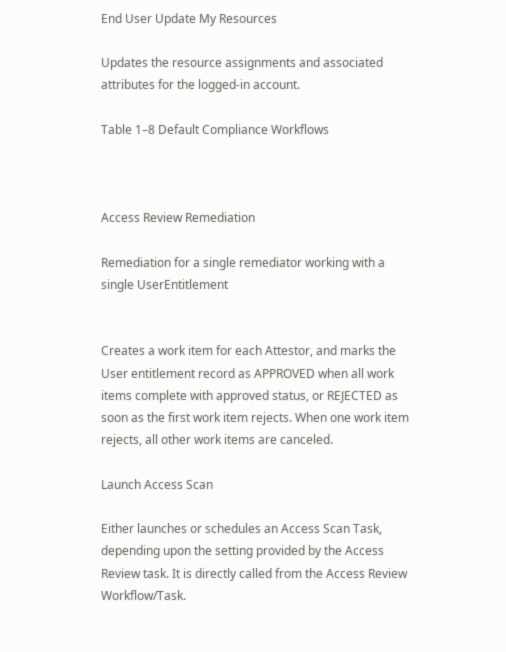End User Update My Resources

Updates the resource assignments and associated attributes for the logged-in account.

Table 1–8 Default Compliance Workflows



Access Review Remediation

Remediation for a single remediator working with a single UserEntitlement


Creates a work item for each Attestor, and marks the User entitlement record as APPROVED when all work items complete with approved status, or REJECTED as soon as the first work item rejects. When one work item rejects, all other work items are canceled.

Launch Access Scan

Either launches or schedules an Access Scan Task, depending upon the setting provided by the Access Review task. It is directly called from the Access Review Workflow/Task.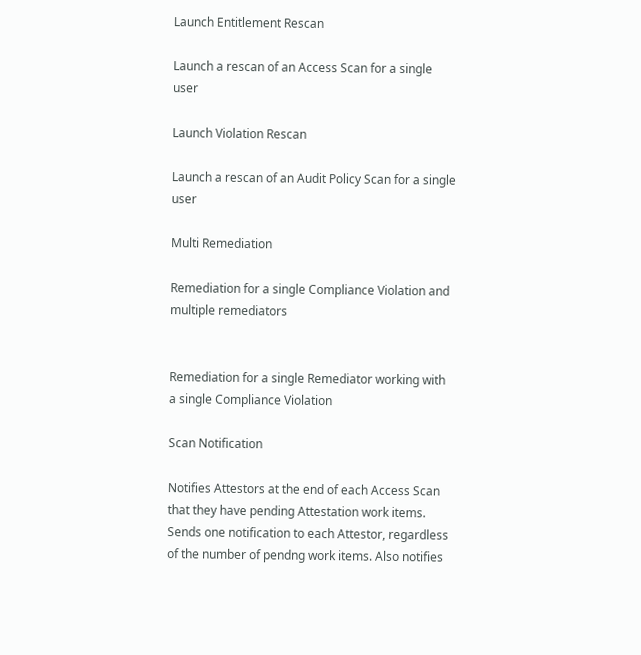Launch Entitlement Rescan

Launch a rescan of an Access Scan for a single user

Launch Violation Rescan

Launch a rescan of an Audit Policy Scan for a single user

Multi Remediation

Remediation for a single Compliance Violation and multiple remediators


Remediation for a single Remediator working with a single Compliance Violation

Scan Notification

Notifies Attestors at the end of each Access Scan that they have pending Attestation work items. Sends one notification to each Attestor, regardless of the number of pendng work items. Also notifies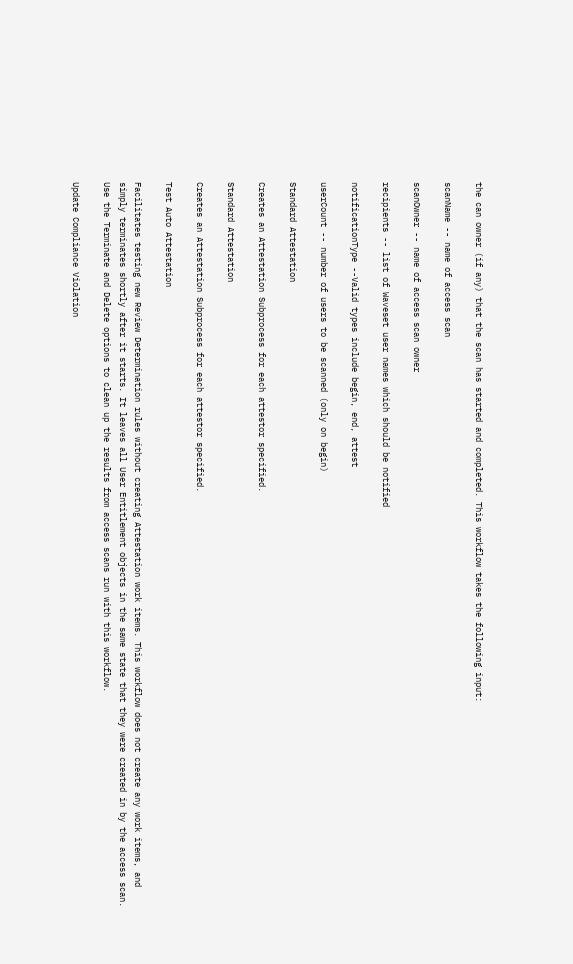the can owner (if any) that the scan has started and completed. This workflow takes the following input:

scanName -- name of access scan

scanOwner -- name of access scan owner

recipients -- list of Waveset user names which should be notified

notificationType --Valid types include begin, end, attest

userCount -- number of users to be scanned (only on begin)

Standard Attestation

Creates an Attestation Subprocess for each attestor specified.

Standard Attestation

Creates an Attestation Subprocess for each attestor specified.

Test Auto Attestation

Facilitates testing new Review Determination rules without creating Attestation work items. This workflow does not create any work items, and simply terminates shortly after it starts. It leaves all User Entitlement objects in the same state that they were created in by the access scan. Use the Terminate and Delete options to clean up the results from access scans run with this workflow.

Update Compliance Violation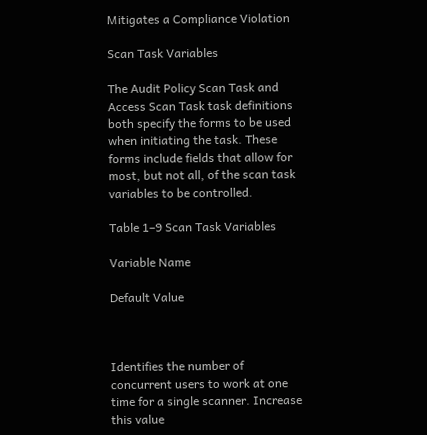Mitigates a Compliance Violation

Scan Task Variables

The Audit Policy Scan Task and Access Scan Task task definitions both specify the forms to be used when initiating the task. These forms include fields that allow for most, but not all, of the scan task variables to be controlled.

Table 1–9 Scan Task Variables

Variable Name

Default Value



Identifies the number of concurrent users to work at one time for a single scanner. Increase this value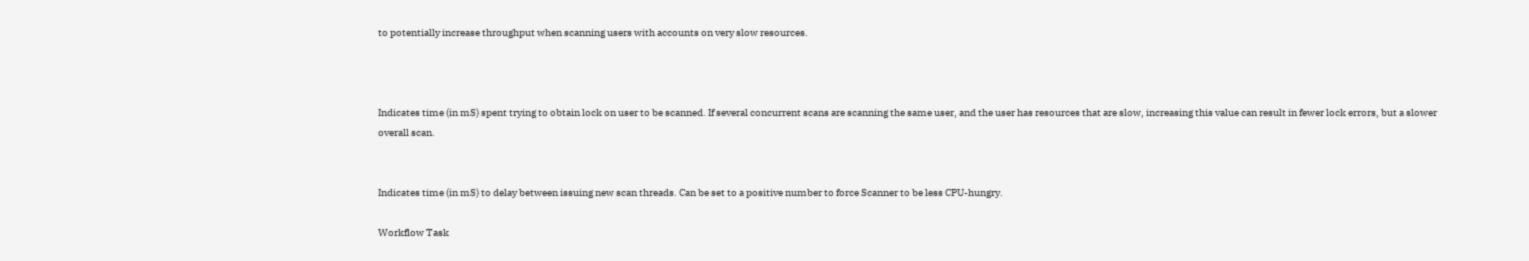to potentially increase throughput when scanning users with accounts on very slow resources.



Indicates time (in mS) spent trying to obtain lock on user to be scanned. If several concurrent scans are scanning the same user, and the user has resources that are slow, increasing this value can result in fewer lock errors, but a slower overall scan.


Indicates time (in mS) to delay between issuing new scan threads. Can be set to a positive number to force Scanner to be less CPU-hungry.

Workflow Task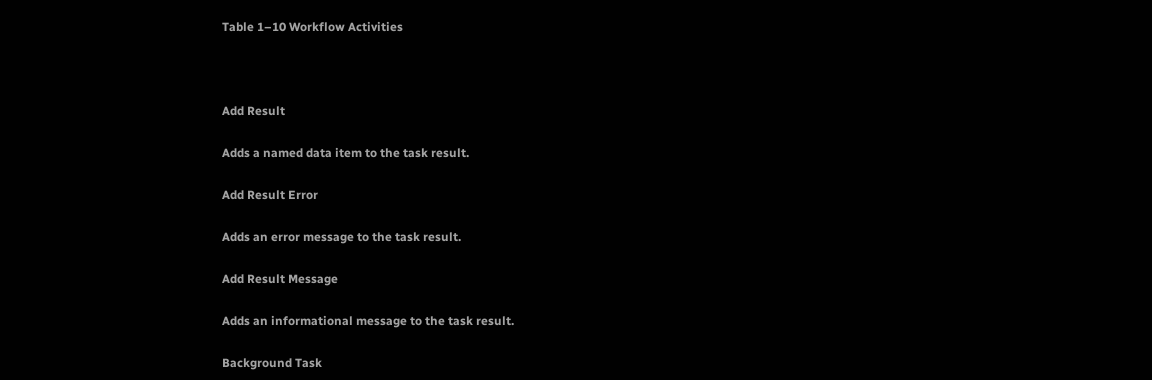Table 1–10 Workflow Activities



Add Result

Adds a named data item to the task result.

Add Result Error

Adds an error message to the task result.

Add Result Message

Adds an informational message to the task result.

Background Task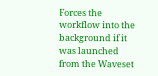Forces the workflow into the background if it was launched from the Waveset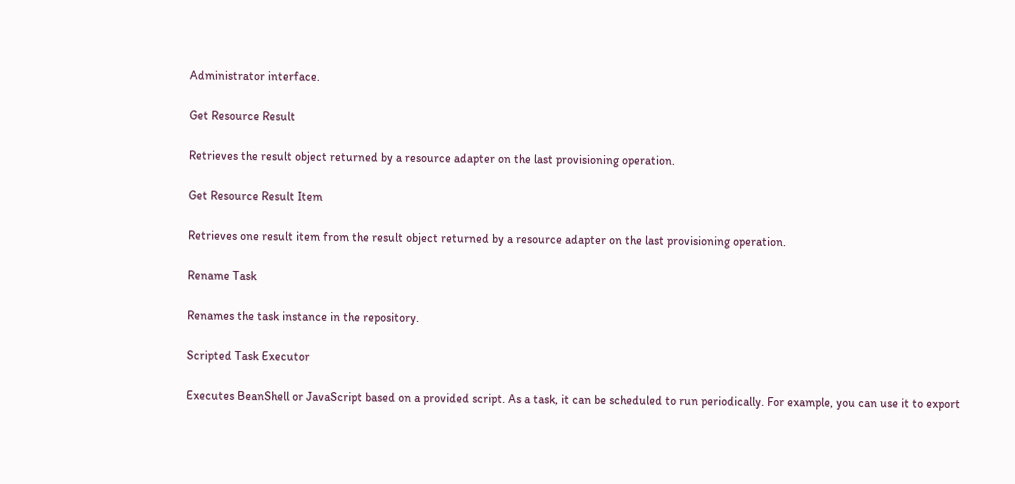Administrator interface.

Get Resource Result

Retrieves the result object returned by a resource adapter on the last provisioning operation.

Get Resource Result Item

Retrieves one result item from the result object returned by a resource adapter on the last provisioning operation.

Rename Task

Renames the task instance in the repository.

Scripted Task Executor

Executes BeanShell or JavaScript based on a provided script. As a task, it can be scheduled to run periodically. For example, you can use it to export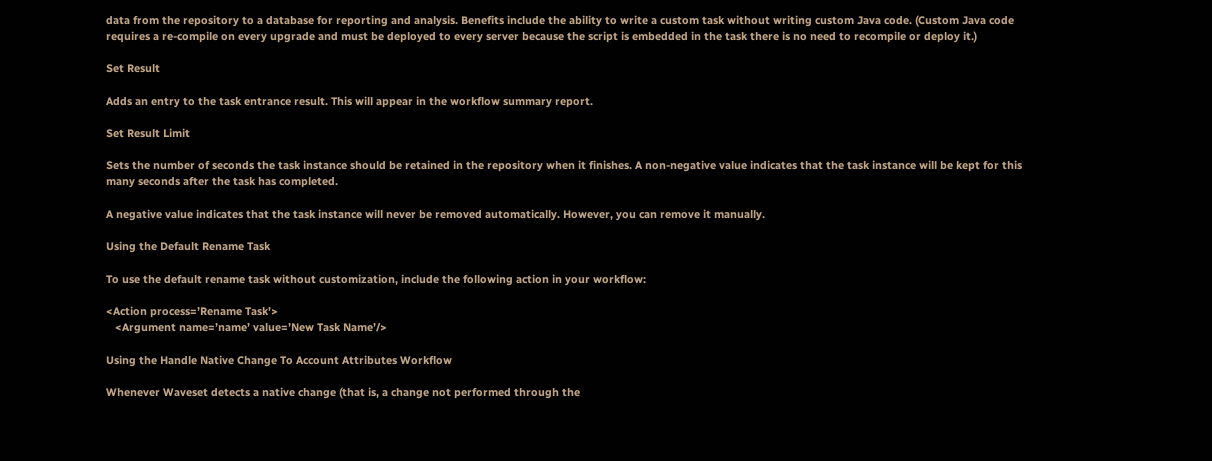data from the repository to a database for reporting and analysis. Benefits include the ability to write a custom task without writing custom Java code. (Custom Java code requires a re-compile on every upgrade and must be deployed to every server because the script is embedded in the task there is no need to recompile or deploy it.)

Set Result

Adds an entry to the task entrance result. This will appear in the workflow summary report.

Set Result Limit

Sets the number of seconds the task instance should be retained in the repository when it finishes. A non-negative value indicates that the task instance will be kept for this many seconds after the task has completed.

A negative value indicates that the task instance will never be removed automatically. However, you can remove it manually.

Using the Default Rename Task

To use the default rename task without customization, include the following action in your workflow:

<Action process=’Rename Task’>
   <Argument name=’name’ value=’New Task Name’/>

Using the Handle Native Change To Account Attributes Workflow

Whenever Waveset detects a native change (that is, a change not performed through the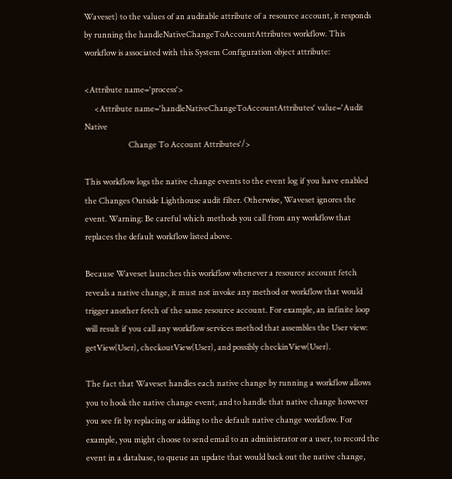Waveset) to the values of an auditable attribute of a resource account, it responds by running the handleNativeChangeToAccountAttributes workflow. This workflow is associated with this System Configuration object attribute:

<Attribute name='process'>
     <Attribute name='handleNativeChangeToAccountAttributes' value='Audit Native
                      Change To Account Attributes'/>

This workflow logs the native change events to the event log if you have enabled the Changes Outside Lighthouse audit filter. Otherwise, Waveset ignores the event. Warning: Be careful which methods you call from any workflow that replaces the default workflow listed above.

Because Waveset launches this workflow whenever a resource account fetch reveals a native change, it must not invoke any method or workflow that would trigger another fetch of the same resource account. For example, an infinite loop will result if you call any workflow services method that assembles the User view: getView(User), checkoutView(User), and possibly checkinView(User).

The fact that Waveset handles each native change by running a workflow allows you to hook the native change event, and to handle that native change however you see fit by replacing or adding to the default native change workflow. For example, you might choose to send email to an administrator or a user, to record the event in a database, to queue an update that would back out the native change,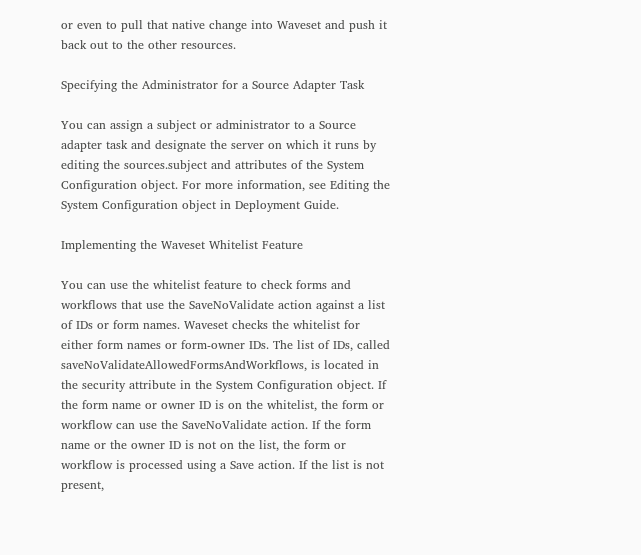or even to pull that native change into Waveset and push it back out to the other resources.

Specifying the Administrator for a Source Adapter Task

You can assign a subject or administrator to a Source adapter task and designate the server on which it runs by editing the sources.subject and attributes of the System Configuration object. For more information, see Editing the System Configuration object in Deployment Guide.

Implementing the Waveset Whitelist Feature

You can use the whitelist feature to check forms and workflows that use the SaveNoValidate action against a list of IDs or form names. Waveset checks the whitelist for either form names or form-owner IDs. The list of IDs, called saveNoValidateAllowedFormsAndWorkflows, is located in the security attribute in the System Configuration object. If the form name or owner ID is on the whitelist, the form or workflow can use the SaveNoValidate action. If the form name or the owner ID is not on the list, the form or workflow is processed using a Save action. If the list is not present,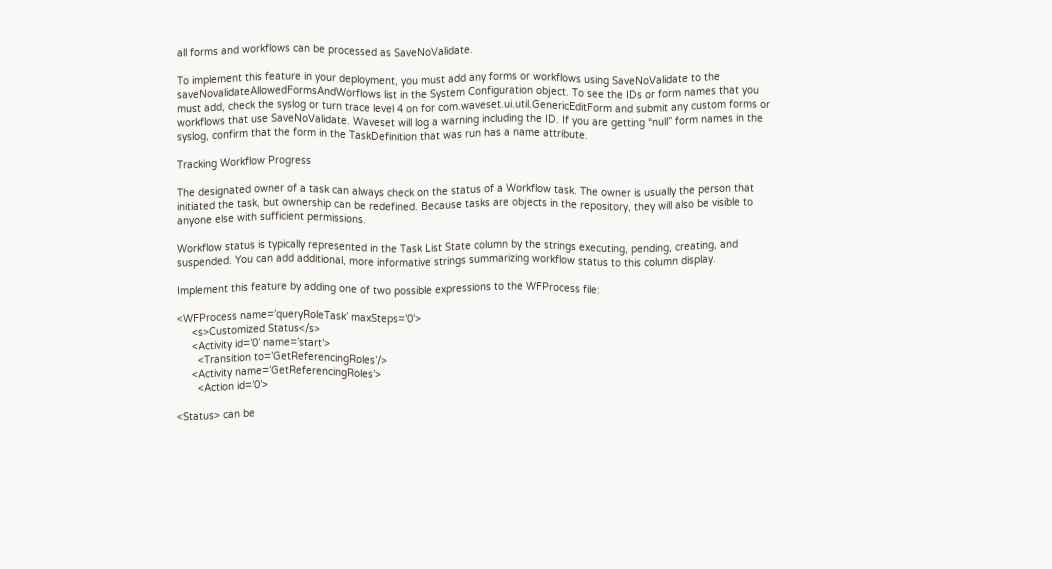all forms and workflows can be processed as SaveNoValidate.

To implement this feature in your deployment, you must add any forms or workflows using SaveNoValidate to the saveNovalidateAllowedFormsAndWorflows list in the System Configuration object. To see the IDs or form names that you must add, check the syslog or turn trace level 4 on for com.waveset.ui.util.GenericEditForm and submit any custom forms or workflows that use SaveNoValidate. Waveset will log a warning including the ID. If you are getting “null” form names in the syslog, confirm that the form in the TaskDefinition that was run has a name attribute.

Tracking Workflow Progress

The designated owner of a task can always check on the status of a Workflow task. The owner is usually the person that initiated the task, but ownership can be redefined. Because tasks are objects in the repository, they will also be visible to anyone else with sufficient permissions.

Workflow status is typically represented in the Task List State column by the strings executing, pending, creating, and suspended. You can add additional, more informative strings summarizing workflow status to this column display.

Implement this feature by adding one of two possible expressions to the WFProcess file:

<WFProcess name=’queryRoleTask’ maxSteps=’0’>
     <s>Customized Status</s>
     <Activity id=’0’ name=’start’>
       <Transition to=’GetReferencingRoles’/>
     <Activity name=’GetReferencingRoles’>
       <Action id=’0’>

<Status> can be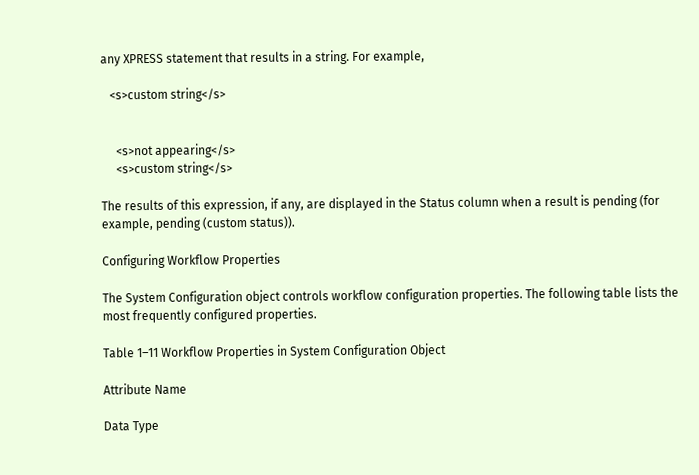any XPRESS statement that results in a string. For example,

   <s>custom string</s>


     <s>not appearing</s>
     <s>custom string</s>

The results of this expression, if any, are displayed in the Status column when a result is pending (for example, pending (custom status)).

Configuring Workflow Properties

The System Configuration object controls workflow configuration properties. The following table lists the most frequently configured properties.

Table 1–11 Workflow Properties in System Configuration Object

Attribute Name

Data Type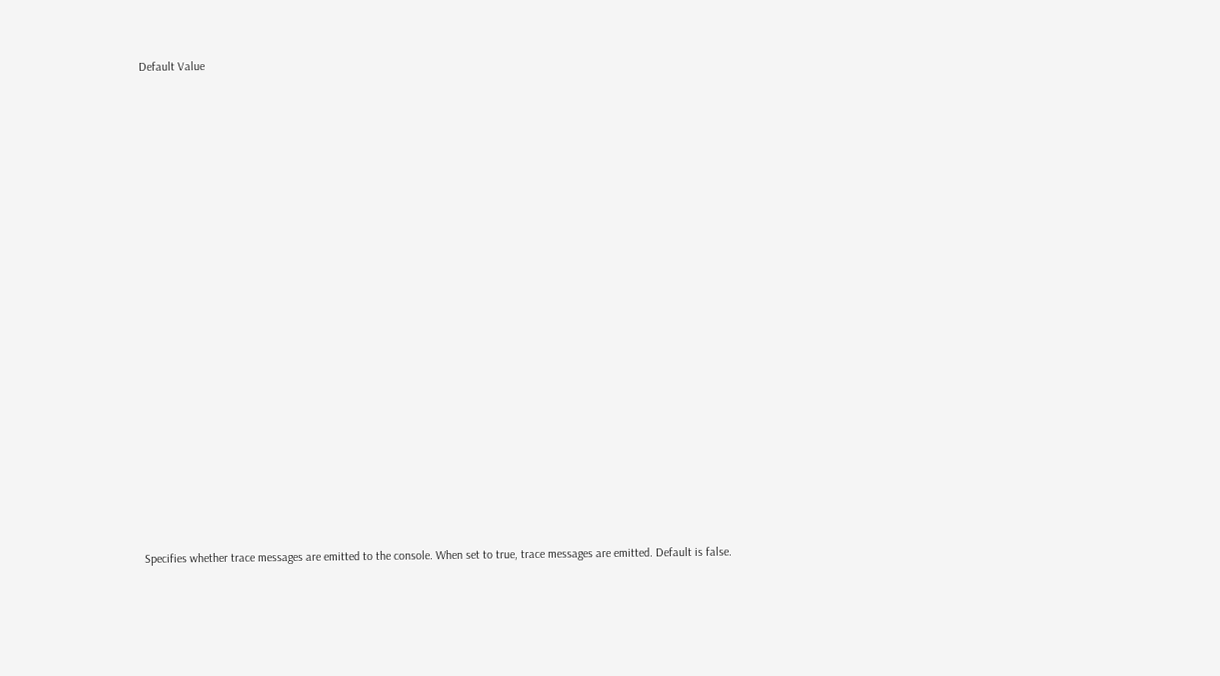Default Value



























Specifies whether trace messages are emitted to the console. When set to true, trace messages are emitted. Default is false.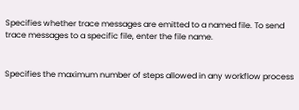Specifies whether trace messages are emitted to a named file. To send trace messages to a specific file, enter the file name.


Specifies the maximum number of steps allowed in any workflow process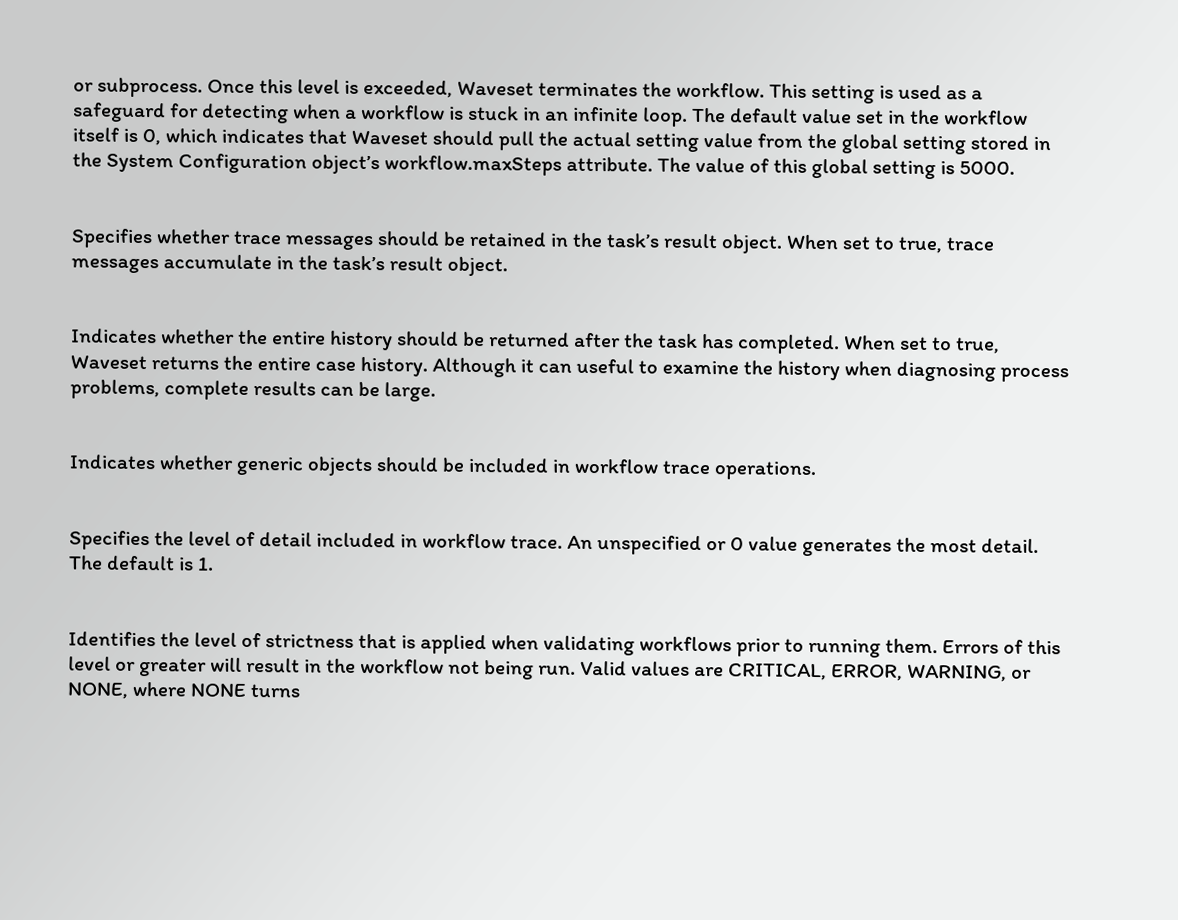or subprocess. Once this level is exceeded, Waveset terminates the workflow. This setting is used as a safeguard for detecting when a workflow is stuck in an infinite loop. The default value set in the workflow itself is 0, which indicates that Waveset should pull the actual setting value from the global setting stored in the System Configuration object’s workflow.maxSteps attribute. The value of this global setting is 5000.


Specifies whether trace messages should be retained in the task’s result object. When set to true, trace messages accumulate in the task’s result object.


Indicates whether the entire history should be returned after the task has completed. When set to true, Waveset returns the entire case history. Although it can useful to examine the history when diagnosing process problems, complete results can be large.


Indicates whether generic objects should be included in workflow trace operations.


Specifies the level of detail included in workflow trace. An unspecified or 0 value generates the most detail. The default is 1.


Identifies the level of strictness that is applied when validating workflows prior to running them. Errors of this level or greater will result in the workflow not being run. Valid values are CRITICAL, ERROR, WARNING, or NONE, where NONE turns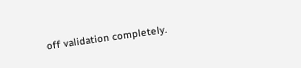off validation completely.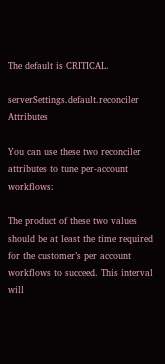The default is CRITICAL.

serverSettings.default.reconciler Attributes

You can use these two reconciler attributes to tune per-account workflows:

The product of these two values should be at least the time required for the customer’s per account workflows to succeed. This interval will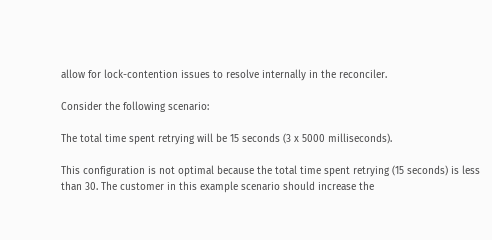allow for lock-contention issues to resolve internally in the reconciler.

Consider the following scenario:

The total time spent retrying will be 15 seconds (3 x 5000 milliseconds).

This configuration is not optimal because the total time spent retrying (15 seconds) is less than 30. The customer in this example scenario should increase the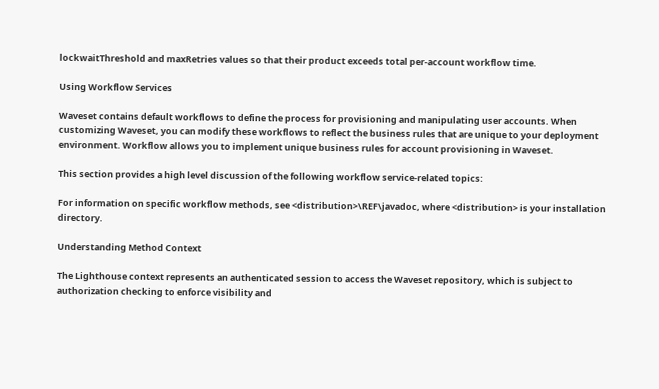lockwaitThreshold and maxRetries values so that their product exceeds total per-account workflow time.

Using Workflow Services

Waveset contains default workflows to define the process for provisioning and manipulating user accounts. When customizing Waveset, you can modify these workflows to reflect the business rules that are unique to your deployment environment. Workflow allows you to implement unique business rules for account provisioning in Waveset.

This section provides a high level discussion of the following workflow service-related topics:

For information on specific workflow methods, see <distribution>\REF\javadoc, where <distribution> is your installation directory.

Understanding Method Context

The Lighthouse context represents an authenticated session to access the Waveset repository, which is subject to authorization checking to enforce visibility and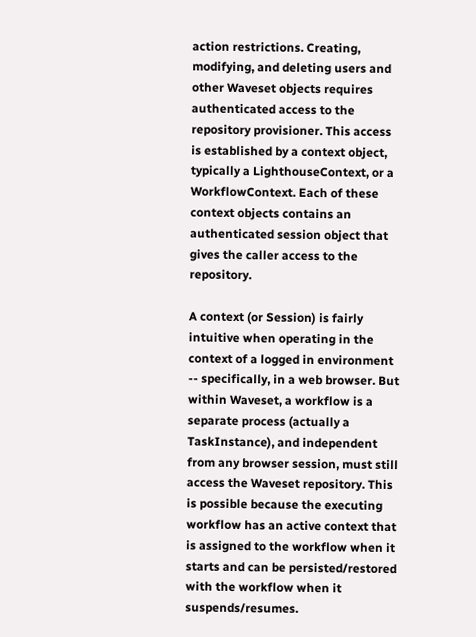action restrictions. Creating, modifying, and deleting users and other Waveset objects requires authenticated access to the repository provisioner. This access is established by a context object, typically a LighthouseContext, or a WorkflowContext. Each of these context objects contains an authenticated session object that gives the caller access to the repository.

A context (or Session) is fairly intuitive when operating in the context of a logged in environment -- specifically, in a web browser. But within Waveset, a workflow is a separate process (actually a TaskInstance), and independent from any browser session, must still access the Waveset repository. This is possible because the executing workflow has an active context that is assigned to the workflow when it starts and can be persisted/restored with the workflow when it suspends/resumes.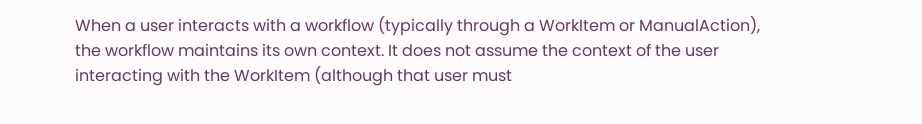When a user interacts with a workflow (typically through a WorkItem or ManualAction), the workflow maintains its own context. It does not assume the context of the user interacting with the WorkItem (although that user must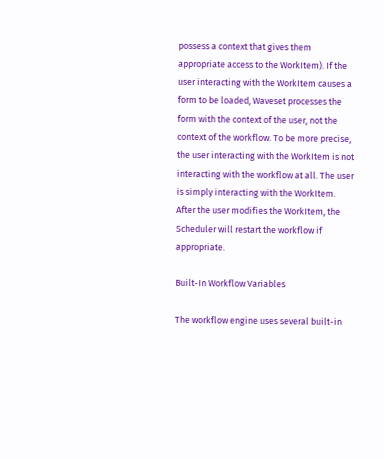possess a context that gives them appropriate access to the WorkItem). If the user interacting with the WorkItem causes a form to be loaded, Waveset processes the form with the context of the user, not the context of the workflow. To be more precise, the user interacting with the WorkItem is not interacting with the workflow at all. The user is simply interacting with the WorkItem. After the user modifies the WorkItem, the Scheduler will restart the workflow if appropriate.

Built-In Workflow Variables

The workflow engine uses several built-in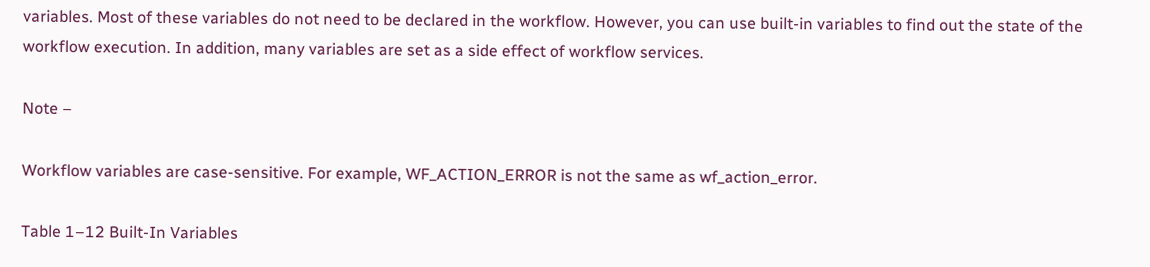variables. Most of these variables do not need to be declared in the workflow. However, you can use built-in variables to find out the state of the workflow execution. In addition, many variables are set as a side effect of workflow services.

Note –

Workflow variables are case-sensitive. For example, WF_ACTION_ERROR is not the same as wf_action_error.

Table 1–12 Built-In Variables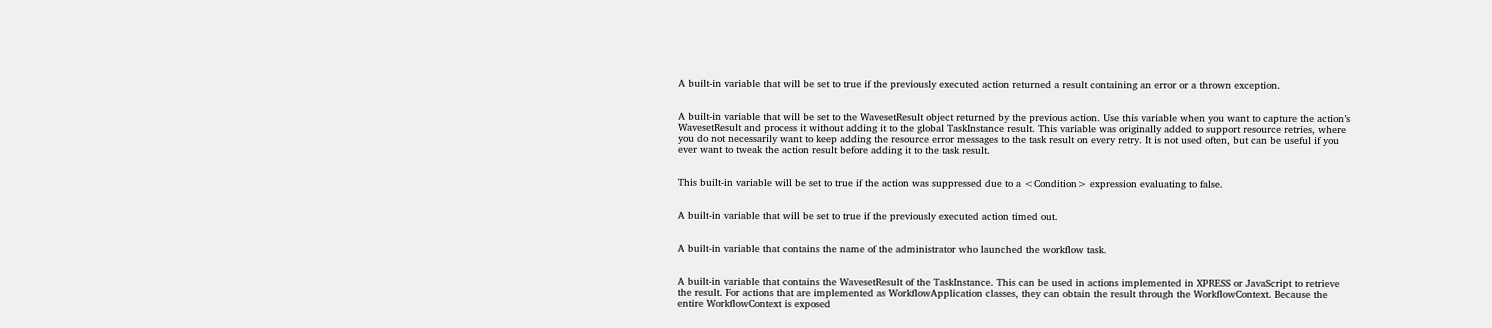A built-in variable that will be set to true if the previously executed action returned a result containing an error or a thrown exception.


A built-in variable that will be set to the WavesetResult object returned by the previous action. Use this variable when you want to capture the action’s WavesetResult and process it without adding it to the global TaskInstance result. This variable was originally added to support resource retries, where you do not necessarily want to keep adding the resource error messages to the task result on every retry. It is not used often, but can be useful if you ever want to tweak the action result before adding it to the task result.


This built-in variable will be set to true if the action was suppressed due to a <Condition> expression evaluating to false.


A built-in variable that will be set to true if the previously executed action timed out.


A built-in variable that contains the name of the administrator who launched the workflow task.


A built-in variable that contains the WavesetResult of the TaskInstance. This can be used in actions implemented in XPRESS or JavaScript to retrieve the result. For actions that are implemented as WorkflowApplication classes, they can obtain the result through the WorkflowContext. Because the entire WorkflowContext is exposed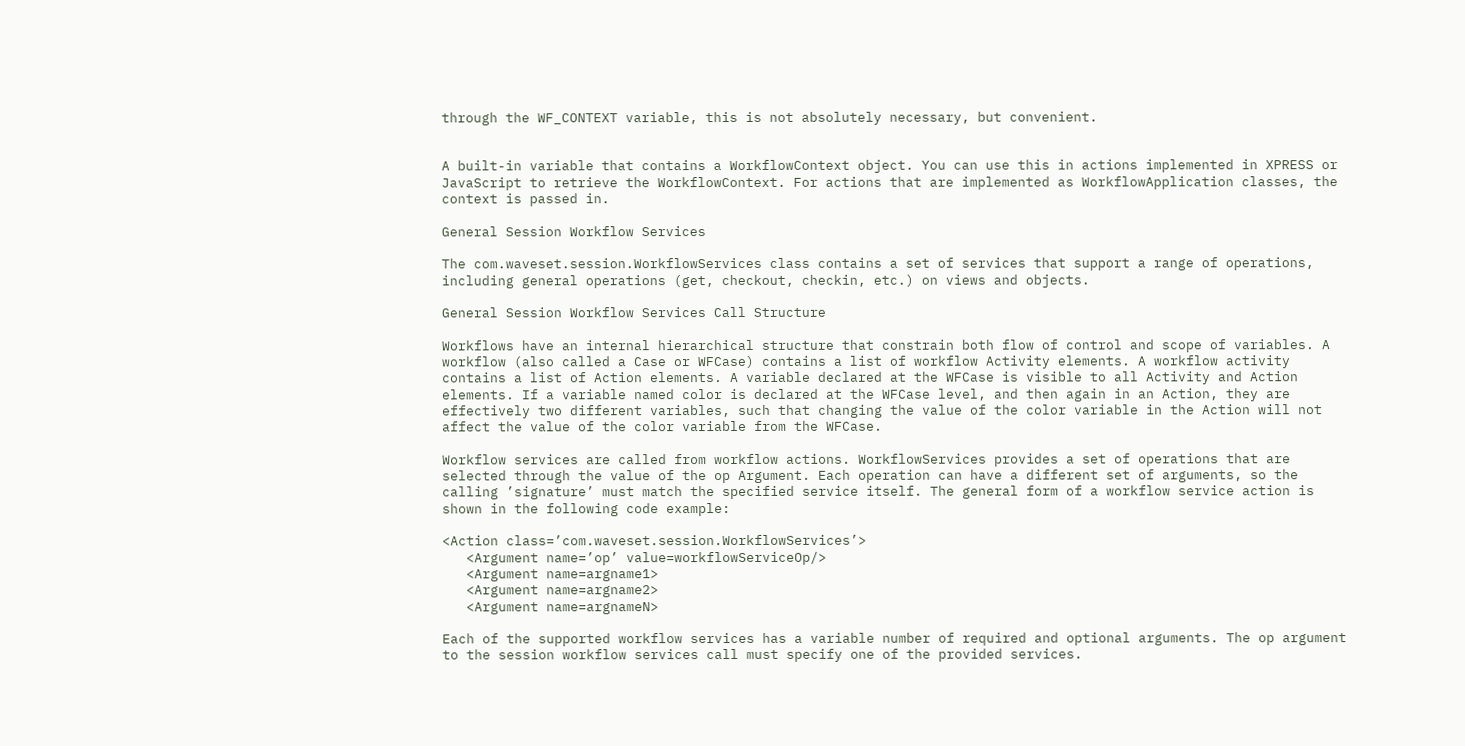through the WF_CONTEXT variable, this is not absolutely necessary, but convenient.


A built-in variable that contains a WorkflowContext object. You can use this in actions implemented in XPRESS or JavaScript to retrieve the WorkflowContext. For actions that are implemented as WorkflowApplication classes, the context is passed in.

General Session Workflow Services

The com.waveset.session.WorkflowServices class contains a set of services that support a range of operations, including general operations (get, checkout, checkin, etc.) on views and objects.

General Session Workflow Services Call Structure

Workflows have an internal hierarchical structure that constrain both flow of control and scope of variables. A workflow (also called a Case or WFCase) contains a list of workflow Activity elements. A workflow activity contains a list of Action elements. A variable declared at the WFCase is visible to all Activity and Action elements. If a variable named color is declared at the WFCase level, and then again in an Action, they are effectively two different variables, such that changing the value of the color variable in the Action will not affect the value of the color variable from the WFCase.

Workflow services are called from workflow actions. WorkflowServices provides a set of operations that are selected through the value of the op Argument. Each operation can have a different set of arguments, so the calling ’signature’ must match the specified service itself. The general form of a workflow service action is shown in the following code example:

<Action class=’com.waveset.session.WorkflowServices’>
   <Argument name=’op’ value=workflowServiceOp/>
   <Argument name=argname1>
   <Argument name=argname2>
   <Argument name=argnameN>

Each of the supported workflow services has a variable number of required and optional arguments. The op argument to the session workflow services call must specify one of the provided services.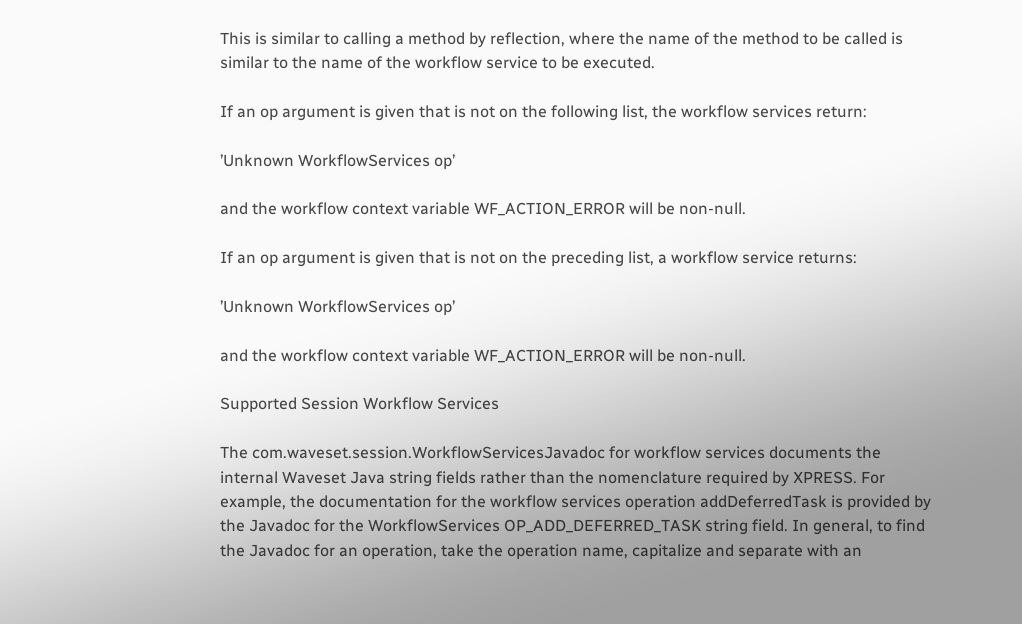This is similar to calling a method by reflection, where the name of the method to be called is similar to the name of the workflow service to be executed.

If an op argument is given that is not on the following list, the workflow services return:

’Unknown WorkflowServices op’

and the workflow context variable WF_ACTION_ERROR will be non-null.

If an op argument is given that is not on the preceding list, a workflow service returns:

’Unknown WorkflowServices op’

and the workflow context variable WF_ACTION_ERROR will be non-null.

Supported Session Workflow Services

The com.waveset.session.WorkflowServicesJavadoc for workflow services documents the internal Waveset Java string fields rather than the nomenclature required by XPRESS. For example, the documentation for the workflow services operation addDeferredTask is provided by the Javadoc for the WorkflowServices OP_ADD_DEFERRED_TASK string field. In general, to find the Javadoc for an operation, take the operation name, capitalize and separate with an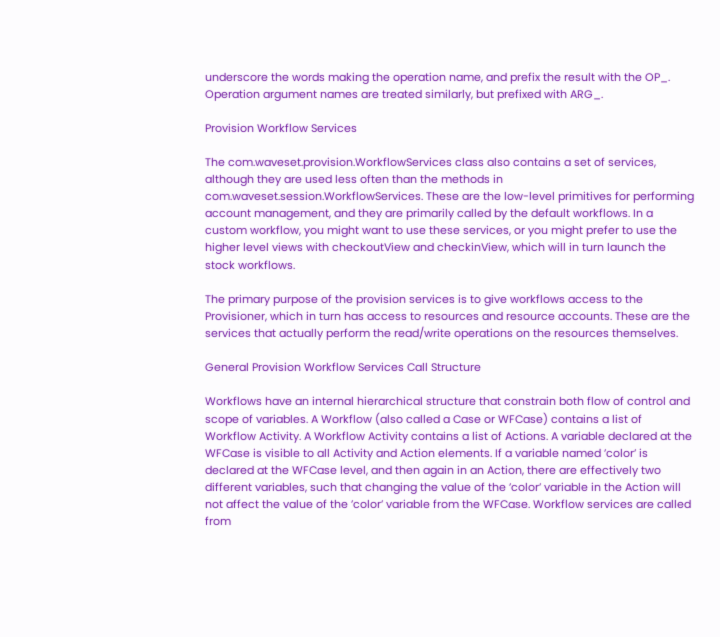underscore the words making the operation name, and prefix the result with the OP_. Operation argument names are treated similarly, but prefixed with ARG_.

Provision Workflow Services

The com.waveset.provision.WorkflowServices class also contains a set of services, although they are used less often than the methods in com.waveset.session.WorkflowServices. These are the low-level primitives for performing account management, and they are primarily called by the default workflows. In a custom workflow, you might want to use these services, or you might prefer to use the higher level views with checkoutView and checkinView, which will in turn launch the stock workflows.

The primary purpose of the provision services is to give workflows access to the Provisioner, which in turn has access to resources and resource accounts. These are the services that actually perform the read/write operations on the resources themselves.

General Provision Workflow Services Call Structure

Workflows have an internal hierarchical structure that constrain both flow of control and scope of variables. A Workflow (also called a Case or WFCase) contains a list of Workflow Activity. A Workflow Activity contains a list of Actions. A variable declared at the WFCase is visible to all Activity and Action elements. If a variable named ’color’ is declared at the WFCase level, and then again in an Action, there are effectively two different variables, such that changing the value of the ’color’ variable in the Action will not affect the value of the ’color’ variable from the WFCase. Workflow services are called from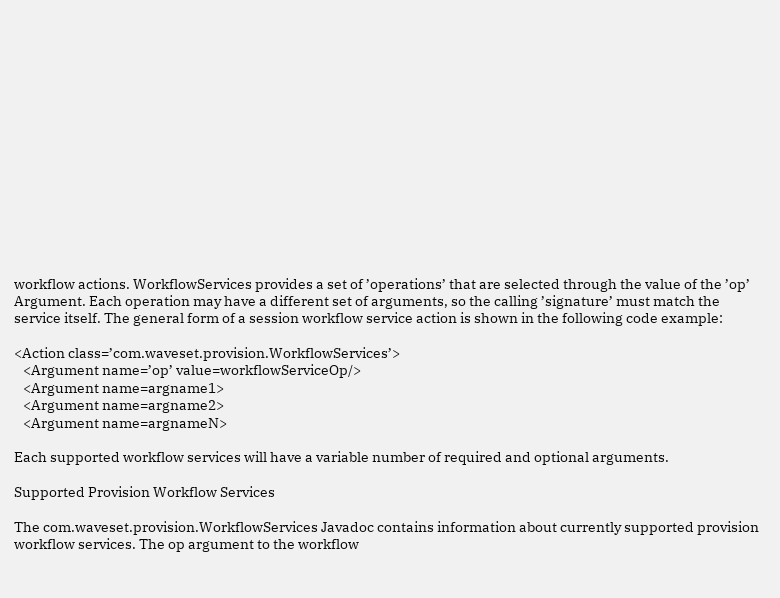workflow actions. WorkflowServices provides a set of ’operations’ that are selected through the value of the ’op’ Argument. Each operation may have a different set of arguments, so the calling ’signature’ must match the service itself. The general form of a session workflow service action is shown in the following code example:

<Action class=’com.waveset.provision.WorkflowServices’>
   <Argument name=’op’ value=workflowServiceOp/>
   <Argument name=argname1>
   <Argument name=argname2>
   <Argument name=argnameN>

Each supported workflow services will have a variable number of required and optional arguments.

Supported Provision Workflow Services

The com.waveset.provision.WorkflowServices Javadoc contains information about currently supported provision workflow services. The op argument to the workflow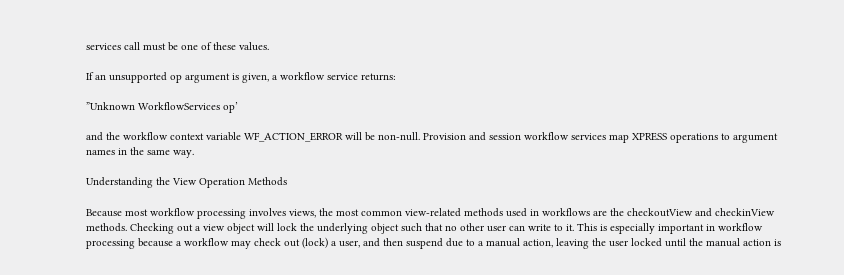services call must be one of these values.

If an unsupported op argument is given, a workflow service returns:

”Unknown WorkflowServices op’

and the workflow context variable WF_ACTION_ERROR will be non-null. Provision and session workflow services map XPRESS operations to argument names in the same way.

Understanding the View Operation Methods

Because most workflow processing involves views, the most common view-related methods used in workflows are the checkoutView and checkinView methods. Checking out a view object will lock the underlying object such that no other user can write to it. This is especially important in workflow processing because a workflow may check out (lock) a user, and then suspend due to a manual action, leaving the user locked until the manual action is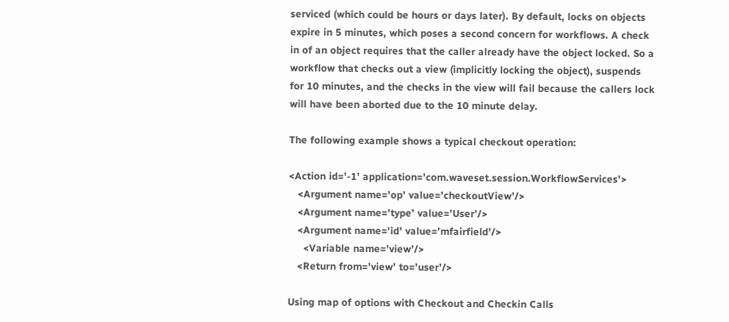serviced (which could be hours or days later). By default, locks on objects expire in 5 minutes, which poses a second concern for workflows. A check in of an object requires that the caller already have the object locked. So a workflow that checks out a view (implicitly locking the object), suspends for 10 minutes, and the checks in the view will fail because the callers lock will have been aborted due to the 10 minute delay.

The following example shows a typical checkout operation:

<Action id=’-1’ application=’com.waveset.session.WorkflowServices’>
   <Argument name=’op’ value=’checkoutView’/>
   <Argument name=’type’ value=’User’/>
   <Argument name=’id’ value=’mfairfield’/>
     <Variable name=’view’/>
   <Return from=’view’ to=’user’/>

Using map of options with Checkout and Checkin Calls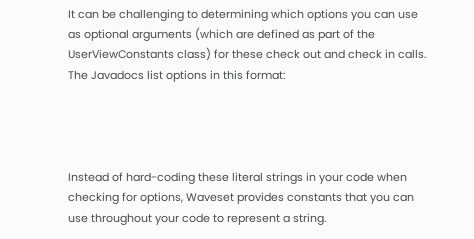It can be challenging to determining which options you can use as optional arguments (which are defined as part of the UserViewConstants class) for these check out and check in calls. The Javadocs list options in this format:




Instead of hard-coding these literal strings in your code when checking for options, Waveset provides constants that you can use throughout your code to represent a string.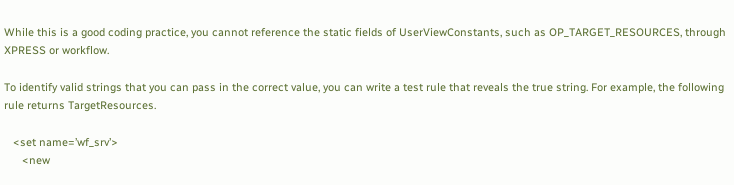While this is a good coding practice, you cannot reference the static fields of UserViewConstants, such as OP_TARGET_RESOURCES, through XPRESS or workflow.

To identify valid strings that you can pass in the correct value, you can write a test rule that reveals the true string. For example, the following rule returns TargetResources.

   <set name=’wf_srv’>
      <new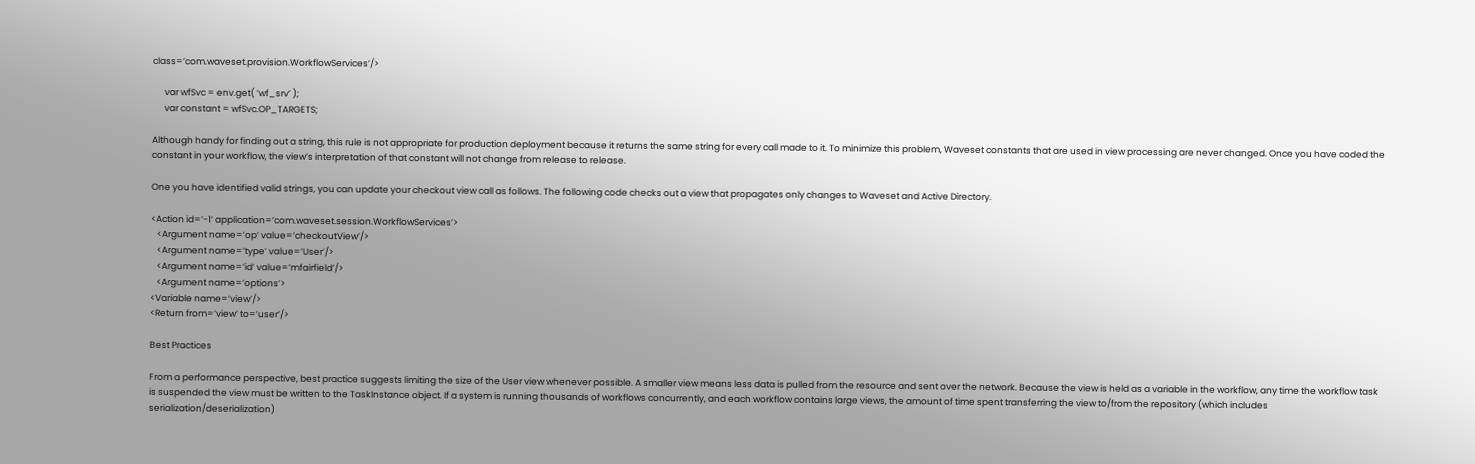class=’com.waveset.provision.WorkflowServices’/>

      var wfSvc = env.get( ’wf_srv’ );
      var constant = wfSvc.OP_TARGETS;

Although handy for finding out a string, this rule is not appropriate for production deployment because it returns the same string for every call made to it. To minimize this problem, Waveset constants that are used in view processing are never changed. Once you have coded the constant in your workflow, the view’s interpretation of that constant will not change from release to release.

One you have identified valid strings, you can update your checkout view call as follows. The following code checks out a view that propagates only changes to Waveset and Active Directory.

<Action id=’-1’ application=’com.waveset.session.WorkflowServices’>
   <Argument name=’op’ value=’checkoutView’/>
   <Argument name=’type’ value=’User’/>
   <Argument name=’id’ value=’mfairfield’/>
   <Argument name=’options’>
<Variable name=’view’/>
<Return from=’view’ to=’user’/>

Best Practices

From a performance perspective, best practice suggests limiting the size of the User view whenever possible. A smaller view means less data is pulled from the resource and sent over the network. Because the view is held as a variable in the workflow, any time the workflow task is suspended the view must be written to the TaskInstance object. If a system is running thousands of workflows concurrently, and each workflow contains large views, the amount of time spent transferring the view to/from the repository (which includes serialization/deserialization)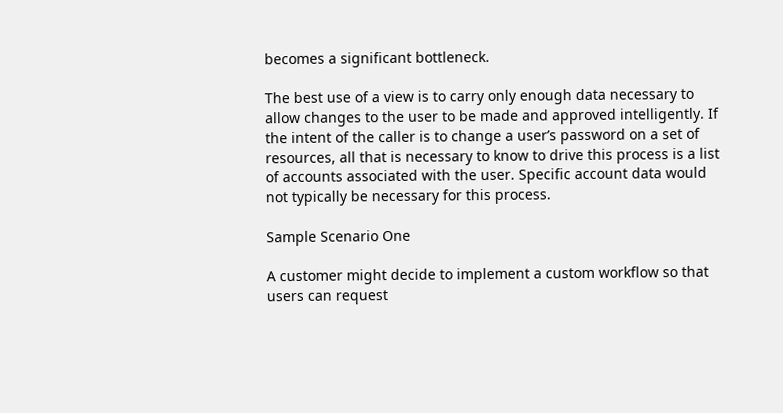becomes a significant bottleneck.

The best use of a view is to carry only enough data necessary to allow changes to the user to be made and approved intelligently. If the intent of the caller is to change a user’s password on a set of resources, all that is necessary to know to drive this process is a list of accounts associated with the user. Specific account data would not typically be necessary for this process.

Sample Scenario One

A customer might decide to implement a custom workflow so that users can request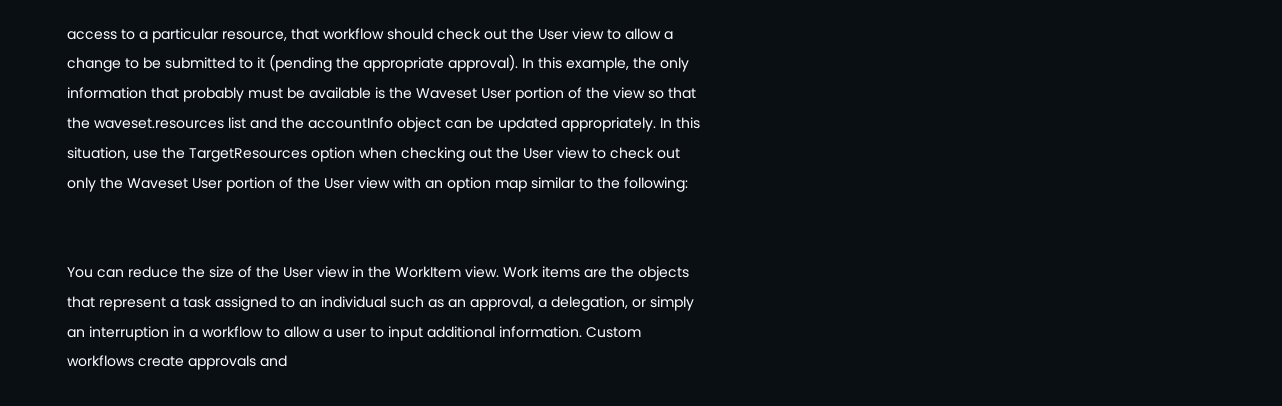access to a particular resource, that workflow should check out the User view to allow a change to be submitted to it (pending the appropriate approval). In this example, the only information that probably must be available is the Waveset User portion of the view so that the waveset.resources list and the accountInfo object can be updated appropriately. In this situation, use the TargetResources option when checking out the User view to check out only the Waveset User portion of the User view with an option map similar to the following:


You can reduce the size of the User view in the WorkItem view. Work items are the objects that represent a task assigned to an individual such as an approval, a delegation, or simply an interruption in a workflow to allow a user to input additional information. Custom workflows create approvals and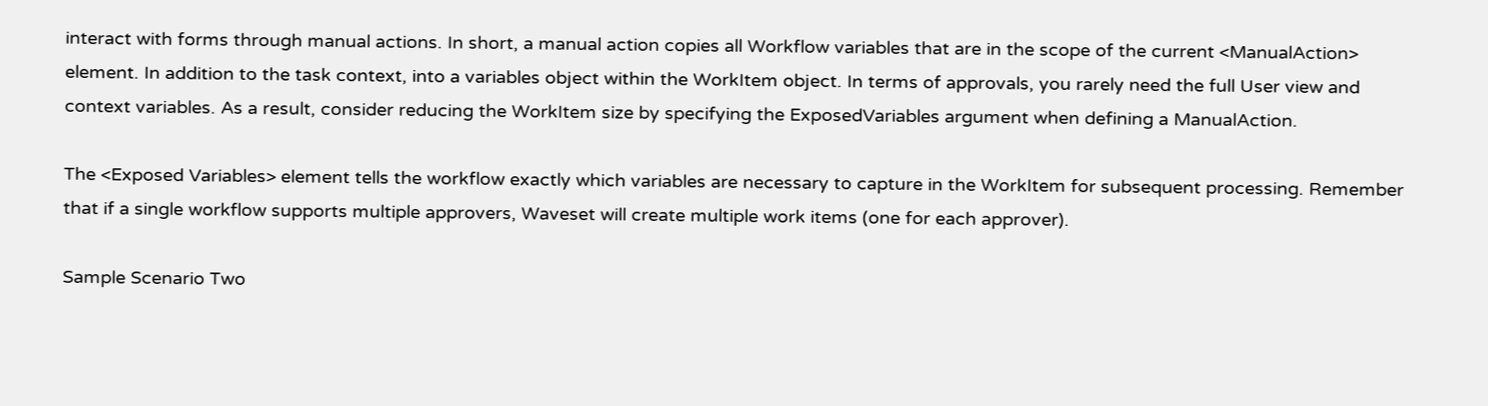interact with forms through manual actions. In short, a manual action copies all Workflow variables that are in the scope of the current <ManualAction> element. In addition to the task context, into a variables object within the WorkItem object. In terms of approvals, you rarely need the full User view and context variables. As a result, consider reducing the WorkItem size by specifying the ExposedVariables argument when defining a ManualAction.

The <Exposed Variables> element tells the workflow exactly which variables are necessary to capture in the WorkItem for subsequent processing. Remember that if a single workflow supports multiple approvers, Waveset will create multiple work items (one for each approver).

Sample Scenario Two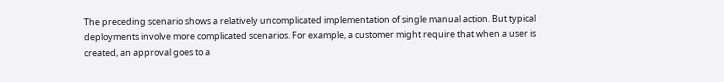The preceding scenario shows a relatively uncomplicated implementation of single manual action. But typical deployments involve more complicated scenarios. For example, a customer might require that when a user is created, an approval goes to a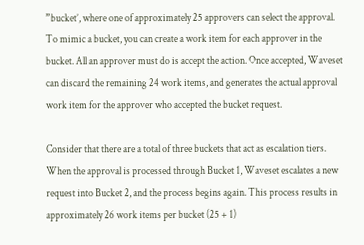”bucket’, where one of approximately 25 approvers can select the approval. To mimic a bucket, you can create a work item for each approver in the bucket. All an approver must do is accept the action. Once accepted, Waveset can discard the remaining 24 work items, and generates the actual approval work item for the approver who accepted the bucket request.

Consider that there are a total of three buckets that act as escalation tiers. When the approval is processed through Bucket 1, Waveset escalates a new request into Bucket 2, and the process begins again. This process results in approximately 26 work items per bucket (25 + 1)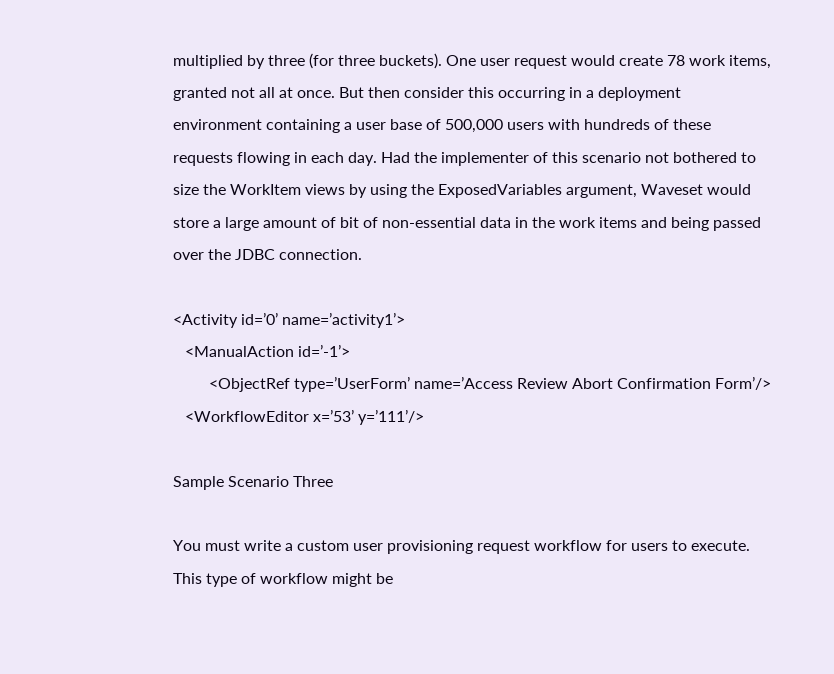multiplied by three (for three buckets). One user request would create 78 work items, granted not all at once. But then consider this occurring in a deployment environment containing a user base of 500,000 users with hundreds of these requests flowing in each day. Had the implementer of this scenario not bothered to size the WorkItem views by using the ExposedVariables argument, Waveset would store a large amount of bit of non-essential data in the work items and being passed over the JDBC connection.

<Activity id=’0’ name=’activity1’>
   <ManualAction id=’-1’>
         <ObjectRef type=’UserForm’ name=’Access Review Abort Confirmation Form’/>
   <WorkflowEditor x=’53’ y=’111’/>

Sample Scenario Three

You must write a custom user provisioning request workflow for users to execute. This type of workflow might be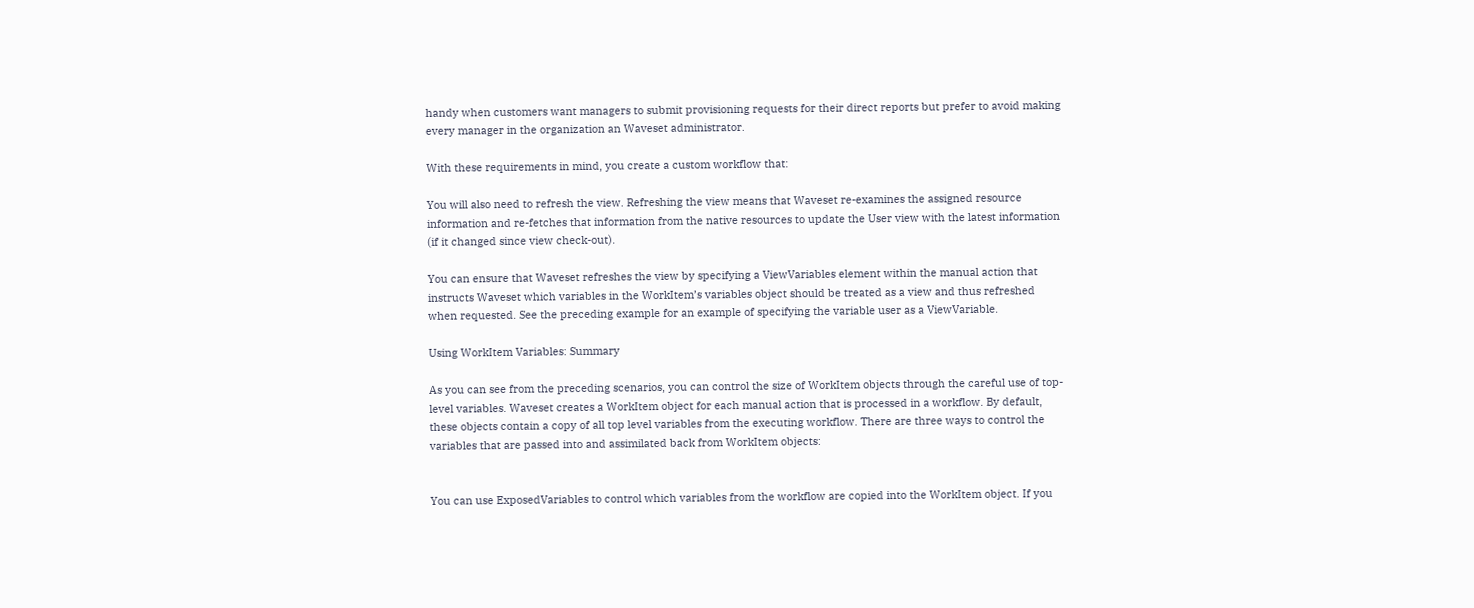handy when customers want managers to submit provisioning requests for their direct reports but prefer to avoid making every manager in the organization an Waveset administrator.

With these requirements in mind, you create a custom workflow that:

You will also need to refresh the view. Refreshing the view means that Waveset re-examines the assigned resource information and re-fetches that information from the native resources to update the User view with the latest information (if it changed since view check-out).

You can ensure that Waveset refreshes the view by specifying a ViewVariables element within the manual action that instructs Waveset which variables in the WorkItem’s variables object should be treated as a view and thus refreshed when requested. See the preceding example for an example of specifying the variable user as a ViewVariable.

Using WorkItem Variables: Summary

As you can see from the preceding scenarios, you can control the size of WorkItem objects through the careful use of top-level variables. Waveset creates a WorkItem object for each manual action that is processed in a workflow. By default, these objects contain a copy of all top level variables from the executing workflow. There are three ways to control the variables that are passed into and assimilated back from WorkItem objects:


You can use ExposedVariables to control which variables from the workflow are copied into the WorkItem object. If you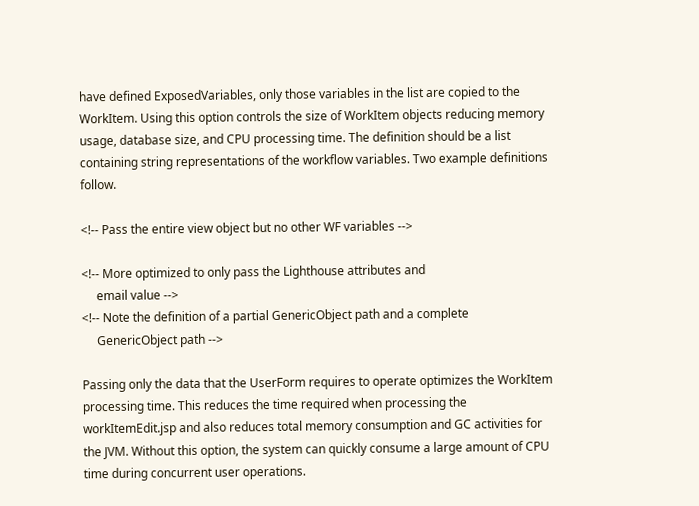have defined ExposedVariables, only those variables in the list are copied to the WorkItem. Using this option controls the size of WorkItem objects reducing memory usage, database size, and CPU processing time. The definition should be a list containing string representations of the workflow variables. Two example definitions follow.

<!-- Pass the entire view object but no other WF variables -->

<!-- More optimized to only pass the Lighthouse attributes and
     email value -->
<!-- Note the definition of a partial GenericObject path and a complete
     GenericObject path -->

Passing only the data that the UserForm requires to operate optimizes the WorkItem processing time. This reduces the time required when processing the workItemEdit.jsp and also reduces total memory consumption and GC activities for the JVM. Without this option, the system can quickly consume a large amount of CPU time during concurrent user operations.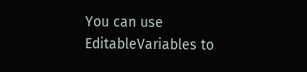You can use EditableVariables to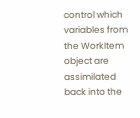control which variables from the WorkItem object are assimilated back into the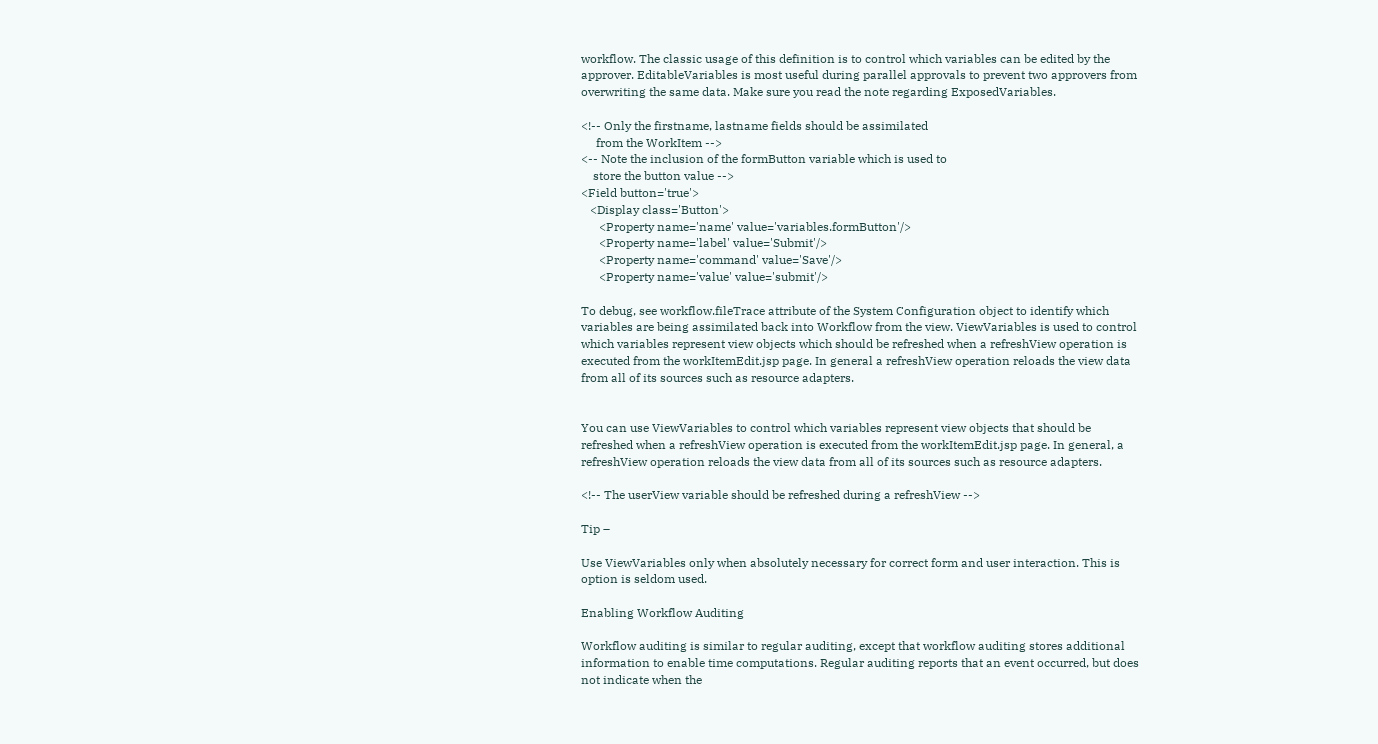workflow. The classic usage of this definition is to control which variables can be edited by the approver. EditableVariables is most useful during parallel approvals to prevent two approvers from overwriting the same data. Make sure you read the note regarding ExposedVariables.

<!-- Only the firstname, lastname fields should be assimilated
     from the WorkItem -->
<-- Note the inclusion of the formButton variable which is used to
    store the button value -->
<Field button='true'>
   <Display class='Button'>
      <Property name='name' value='variables.formButton'/>
      <Property name='label' value='Submit'/>
      <Property name='command' value='Save'/>
      <Property name='value' value='submit'/>

To debug, see workflow.fileTrace attribute of the System Configuration object to identify which variables are being assimilated back into Workflow from the view. ViewVariables is used to control which variables represent view objects which should be refreshed when a refreshView operation is executed from the workItemEdit.jsp page. In general a refreshView operation reloads the view data from all of its sources such as resource adapters.


You can use ViewVariables to control which variables represent view objects that should be refreshed when a refreshView operation is executed from the workItemEdit.jsp page. In general, a refreshView operation reloads the view data from all of its sources such as resource adapters.

<!-- The userView variable should be refreshed during a refreshView -->

Tip –

Use ViewVariables only when absolutely necessary for correct form and user interaction. This is option is seldom used.

Enabling Workflow Auditing

Workflow auditing is similar to regular auditing, except that workflow auditing stores additional information to enable time computations. Regular auditing reports that an event occurred, but does not indicate when the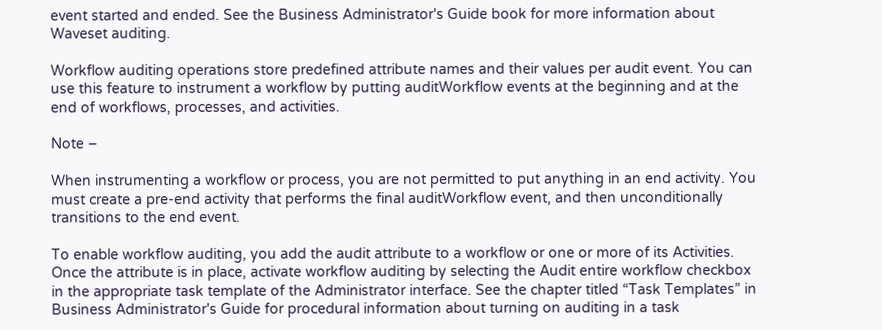event started and ended. See the Business Administrator's Guide book for more information about Waveset auditing.

Workflow auditing operations store predefined attribute names and their values per audit event. You can use this feature to instrument a workflow by putting auditWorkflow events at the beginning and at the end of workflows, processes, and activities.

Note –

When instrumenting a workflow or process, you are not permitted to put anything in an end activity. You must create a pre-end activity that performs the final auditWorkflow event, and then unconditionally transitions to the end event.

To enable workflow auditing, you add the audit attribute to a workflow or one or more of its Activities. Once the attribute is in place, activate workflow auditing by selecting the Audit entire workflow checkbox in the appropriate task template of the Administrator interface. See the chapter titled “Task Templates” in Business Administrator's Guide for procedural information about turning on auditing in a task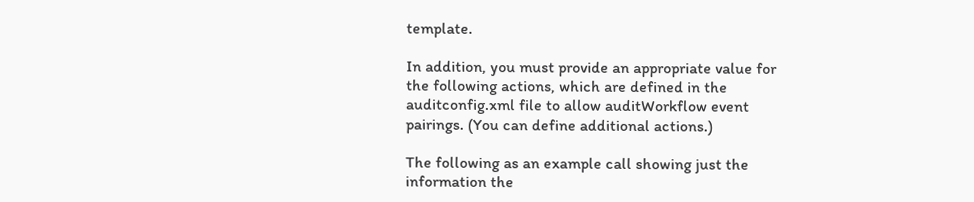template.

In addition, you must provide an appropriate value for the following actions, which are defined in the auditconfig.xml file to allow auditWorkflow event pairings. (You can define additional actions.)

The following as an example call showing just the information the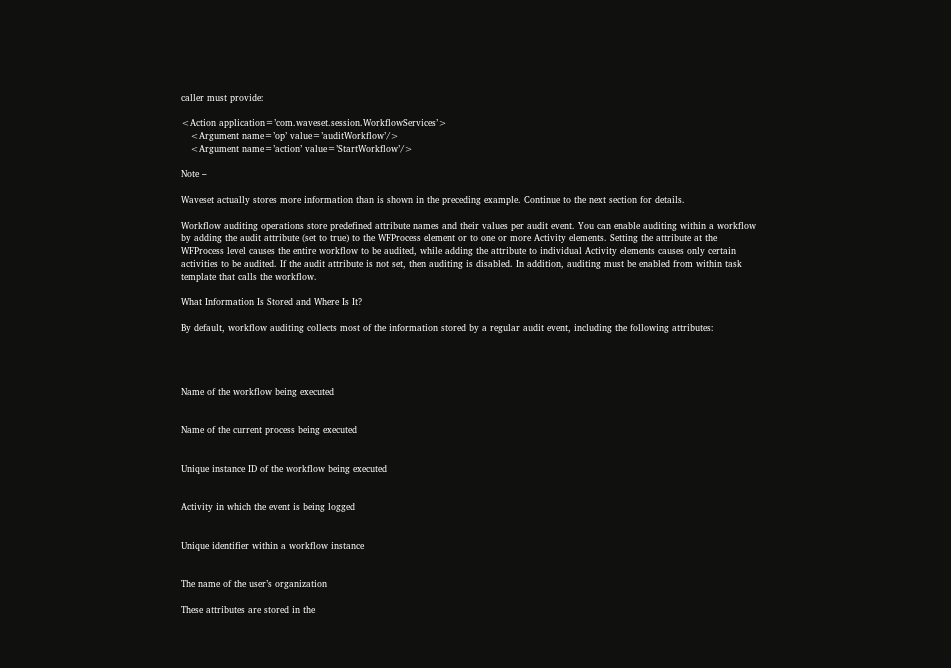caller must provide:

<Action application=’com.waveset.session.WorkflowServices’>
   <Argument name=’op’ value=’auditWorkflow’/>
   <Argument name=’action’ value=’StartWorkflow’/>

Note –

Waveset actually stores more information than is shown in the preceding example. Continue to the next section for details.

Workflow auditing operations store predefined attribute names and their values per audit event. You can enable auditing within a workflow by adding the audit attribute (set to true) to the WFProcess element or to one or more Activity elements. Setting the attribute at the WFProcess level causes the entire workflow to be audited, while adding the attribute to individual Activity elements causes only certain activities to be audited. If the audit attribute is not set, then auditing is disabled. In addition, auditing must be enabled from within task template that calls the workflow.

What Information Is Stored and Where Is It?

By default, workflow auditing collects most of the information stored by a regular audit event, including the following attributes:




Name of the workflow being executed


Name of the current process being executed


Unique instance ID of the workflow being executed


Activity in which the event is being logged


Unique identifier within a workflow instance


The name of the user’s organization

These attributes are stored in the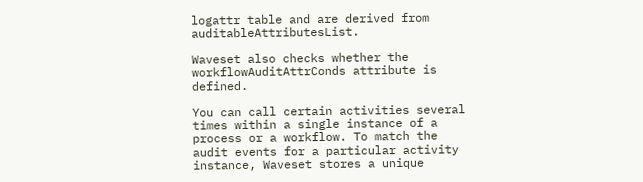logattr table and are derived from auditableAttributesList.

Waveset also checks whether the workflowAuditAttrConds attribute is defined.

You can call certain activities several times within a single instance of a process or a workflow. To match the audit events for a particular activity instance, Waveset stores a unique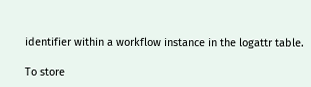identifier within a workflow instance in the logattr table.

To store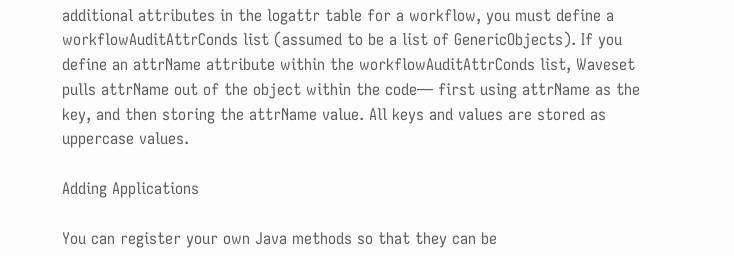additional attributes in the logattr table for a workflow, you must define a workflowAuditAttrConds list (assumed to be a list of GenericObjects). If you define an attrName attribute within the workflowAuditAttrConds list, Waveset pulls attrName out of the object within the code— first using attrName as the key, and then storing the attrName value. All keys and values are stored as uppercase values.

Adding Applications

You can register your own Java methods so that they can be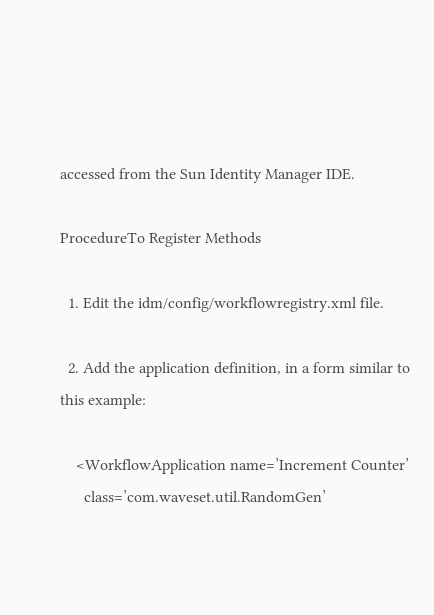accessed from the Sun Identity Manager IDE.

ProcedureTo Register Methods

  1. Edit the idm/config/workflowregistry.xml file.

  2. Add the application definition, in a form similar to this example:

    <WorkflowApplication name=’Increment Counter’
      class=’com.waveset.util.RandomGen’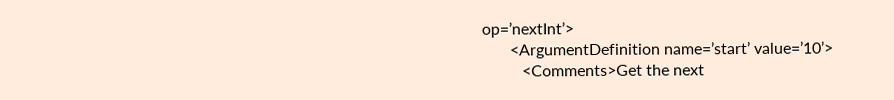op=’nextInt’>
       <ArgumentDefinition name=’start’ value=’10’>
          <Comments>Get the next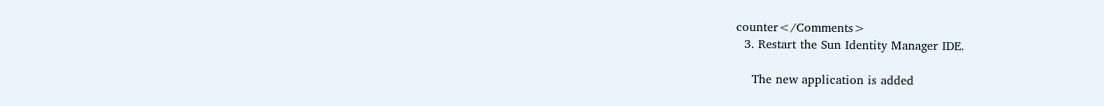counter</Comments>
  3. Restart the Sun Identity Manager IDE.

    The new application is added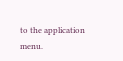to the application menu.